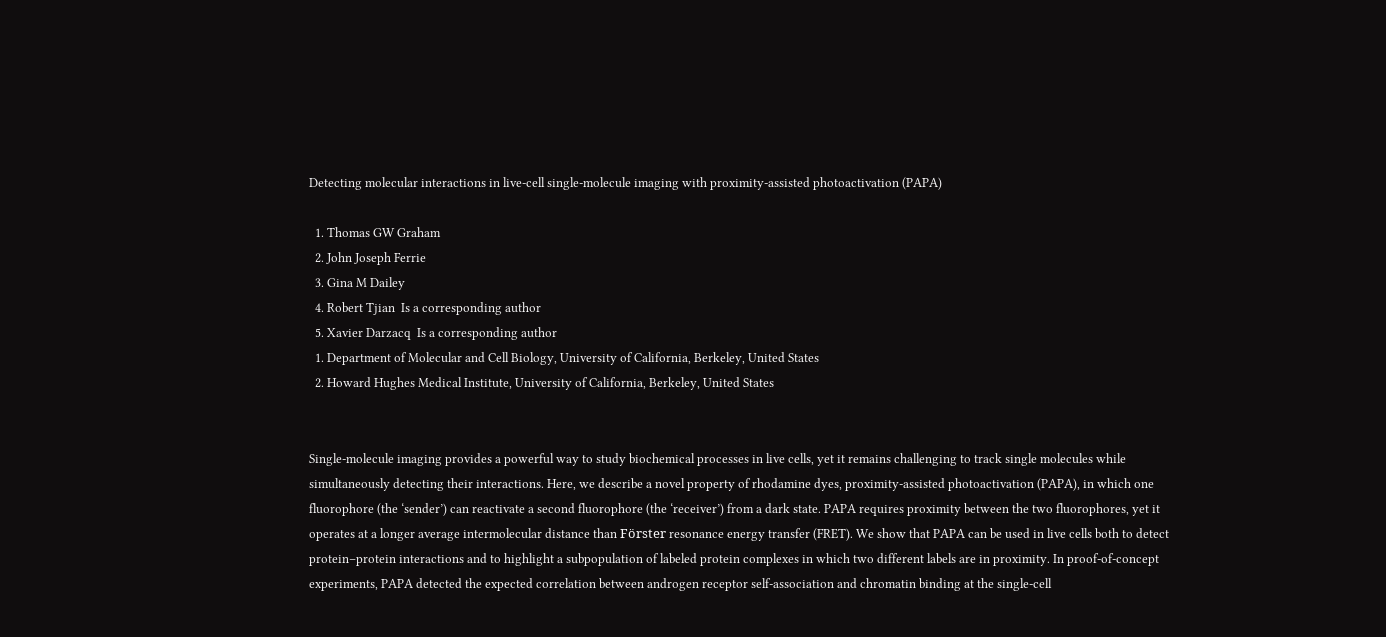Detecting molecular interactions in live-cell single-molecule imaging with proximity-assisted photoactivation (PAPA)

  1. Thomas GW Graham
  2. John Joseph Ferrie
  3. Gina M Dailey
  4. Robert Tjian  Is a corresponding author
  5. Xavier Darzacq  Is a corresponding author
  1. Department of Molecular and Cell Biology, University of California, Berkeley, United States
  2. Howard Hughes Medical Institute, University of California, Berkeley, United States


Single-molecule imaging provides a powerful way to study biochemical processes in live cells, yet it remains challenging to track single molecules while simultaneously detecting their interactions. Here, we describe a novel property of rhodamine dyes, proximity-assisted photoactivation (PAPA), in which one fluorophore (the ‘sender’) can reactivate a second fluorophore (the ‘receiver’) from a dark state. PAPA requires proximity between the two fluorophores, yet it operates at a longer average intermolecular distance than Förster resonance energy transfer (FRET). We show that PAPA can be used in live cells both to detect protein–protein interactions and to highlight a subpopulation of labeled protein complexes in which two different labels are in proximity. In proof-of-concept experiments, PAPA detected the expected correlation between androgen receptor self-association and chromatin binding at the single-cell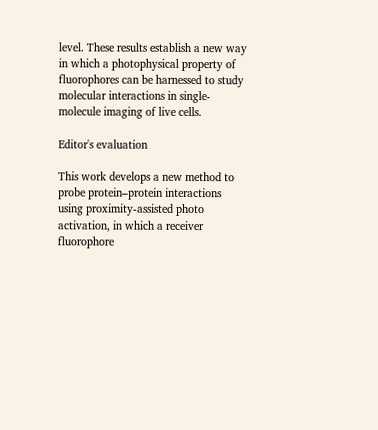level. These results establish a new way in which a photophysical property of fluorophores can be harnessed to study molecular interactions in single-molecule imaging of live cells.

Editor's evaluation

This work develops a new method to probe protein–protein interactions using proximity-assisted photo activation, in which a receiver fluorophore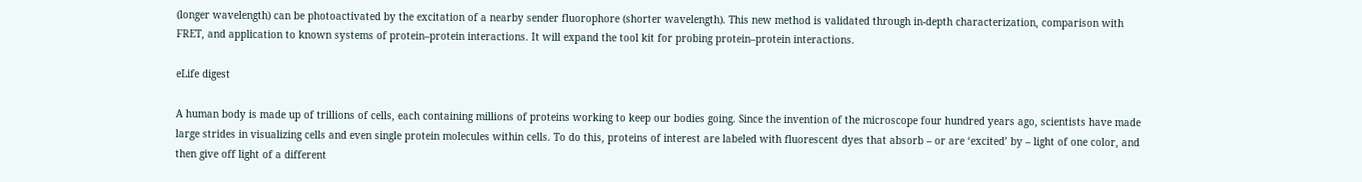(longer wavelength) can be photoactivated by the excitation of a nearby sender fluorophore (shorter wavelength). This new method is validated through in-depth characterization, comparison with FRET, and application to known systems of protein–protein interactions. It will expand the tool kit for probing protein–protein interactions.

eLife digest

A human body is made up of trillions of cells, each containing millions of proteins working to keep our bodies going. Since the invention of the microscope four hundred years ago, scientists have made large strides in visualizing cells and even single protein molecules within cells. To do this, proteins of interest are labeled with fluorescent dyes that absorb – or are ‘excited’ by – light of one color, and then give off light of a different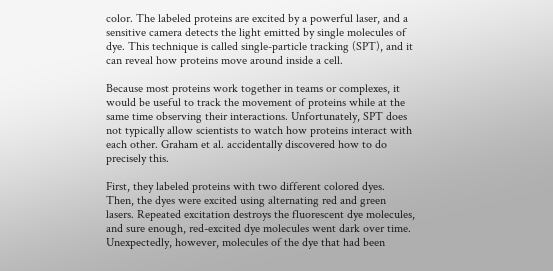color. The labeled proteins are excited by a powerful laser, and a sensitive camera detects the light emitted by single molecules of dye. This technique is called single-particle tracking (SPT), and it can reveal how proteins move around inside a cell.

Because most proteins work together in teams or complexes, it would be useful to track the movement of proteins while at the same time observing their interactions. Unfortunately, SPT does not typically allow scientists to watch how proteins interact with each other. Graham et al. accidentally discovered how to do precisely this.

First, they labeled proteins with two different colored dyes. Then, the dyes were excited using alternating red and green lasers. Repeated excitation destroys the fluorescent dye molecules, and sure enough, red-excited dye molecules went dark over time. Unexpectedly, however, molecules of the dye that had been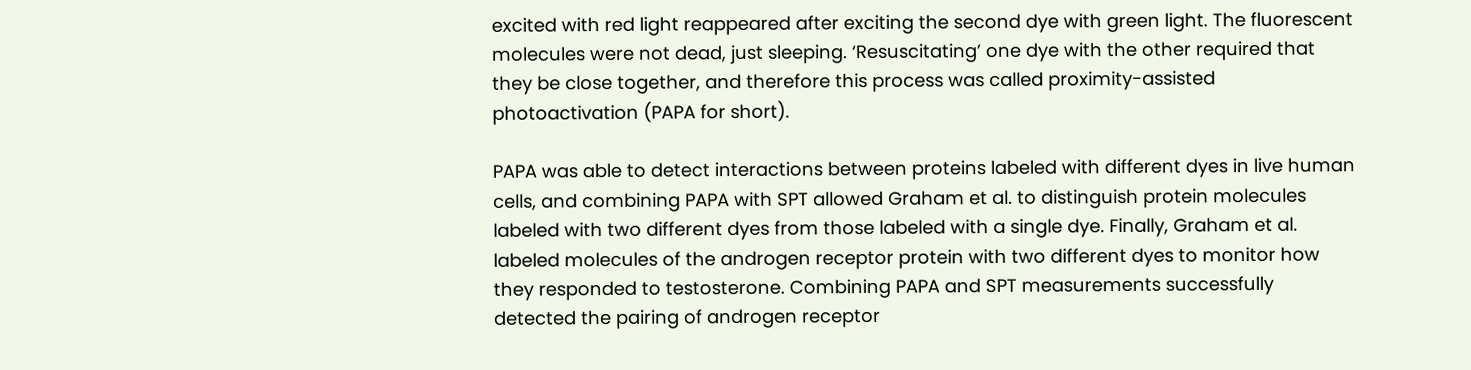excited with red light reappeared after exciting the second dye with green light. The fluorescent molecules were not dead, just sleeping. ‘Resuscitating’ one dye with the other required that they be close together, and therefore this process was called proximity-assisted photoactivation (PAPA for short).

PAPA was able to detect interactions between proteins labeled with different dyes in live human cells, and combining PAPA with SPT allowed Graham et al. to distinguish protein molecules labeled with two different dyes from those labeled with a single dye. Finally, Graham et al. labeled molecules of the androgen receptor protein with two different dyes to monitor how they responded to testosterone. Combining PAPA and SPT measurements successfully detected the pairing of androgen receptor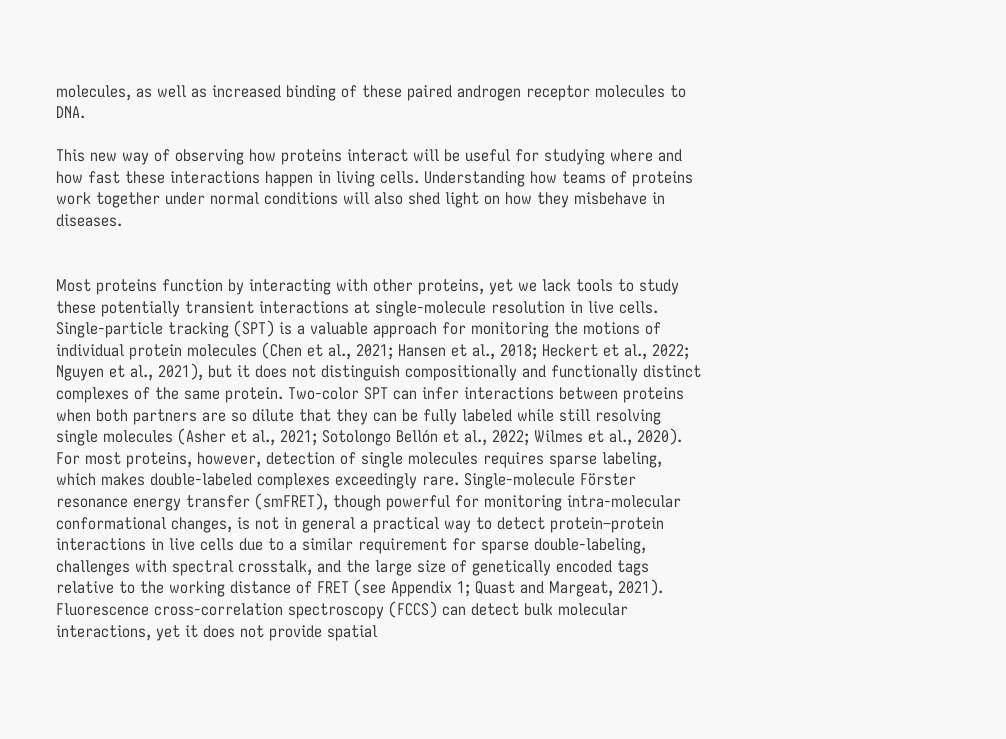molecules, as well as increased binding of these paired androgen receptor molecules to DNA.

This new way of observing how proteins interact will be useful for studying where and how fast these interactions happen in living cells. Understanding how teams of proteins work together under normal conditions will also shed light on how they misbehave in diseases.


Most proteins function by interacting with other proteins, yet we lack tools to study these potentially transient interactions at single-molecule resolution in live cells. Single-particle tracking (SPT) is a valuable approach for monitoring the motions of individual protein molecules (Chen et al., 2021; Hansen et al., 2018; Heckert et al., 2022; Nguyen et al., 2021), but it does not distinguish compositionally and functionally distinct complexes of the same protein. Two-color SPT can infer interactions between proteins when both partners are so dilute that they can be fully labeled while still resolving single molecules (Asher et al., 2021; Sotolongo Bellón et al., 2022; Wilmes et al., 2020). For most proteins, however, detection of single molecules requires sparse labeling, which makes double-labeled complexes exceedingly rare. Single-molecule Förster resonance energy transfer (smFRET), though powerful for monitoring intra-molecular conformational changes, is not in general a practical way to detect protein–protein interactions in live cells due to a similar requirement for sparse double-labeling, challenges with spectral crosstalk, and the large size of genetically encoded tags relative to the working distance of FRET (see Appendix 1; Quast and Margeat, 2021). Fluorescence cross-correlation spectroscopy (FCCS) can detect bulk molecular interactions, yet it does not provide spatial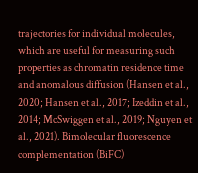trajectories for individual molecules, which are useful for measuring such properties as chromatin residence time and anomalous diffusion (Hansen et al., 2020; Hansen et al., 2017; Izeddin et al., 2014; McSwiggen et al., 2019; Nguyen et al., 2021). Bimolecular fluorescence complementation (BiFC)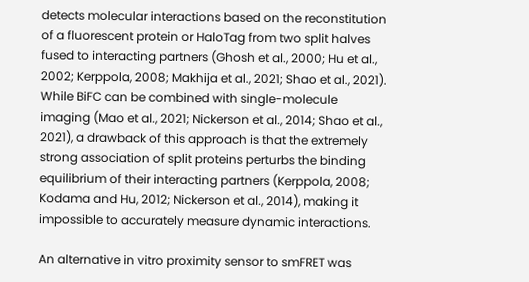detects molecular interactions based on the reconstitution of a fluorescent protein or HaloTag from two split halves fused to interacting partners (Ghosh et al., 2000; Hu et al., 2002; Kerppola, 2008; Makhija et al., 2021; Shao et al., 2021). While BiFC can be combined with single-molecule imaging (Mao et al., 2021; Nickerson et al., 2014; Shao et al., 2021), a drawback of this approach is that the extremely strong association of split proteins perturbs the binding equilibrium of their interacting partners (Kerppola, 2008; Kodama and Hu, 2012; Nickerson et al., 2014), making it impossible to accurately measure dynamic interactions.

An alternative in vitro proximity sensor to smFRET was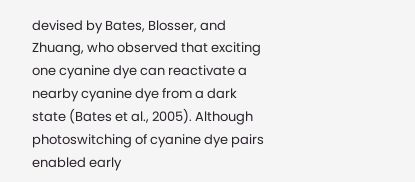devised by Bates, Blosser, and Zhuang, who observed that exciting one cyanine dye can reactivate a nearby cyanine dye from a dark state (Bates et al., 2005). Although photoswitching of cyanine dye pairs enabled early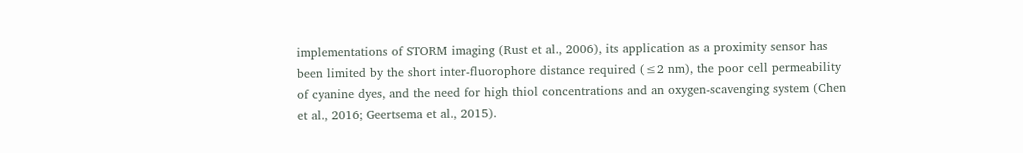implementations of STORM imaging (Rust et al., 2006), its application as a proximity sensor has been limited by the short inter-fluorophore distance required (≤2 nm), the poor cell permeability of cyanine dyes, and the need for high thiol concentrations and an oxygen-scavenging system (Chen et al., 2016; Geertsema et al., 2015).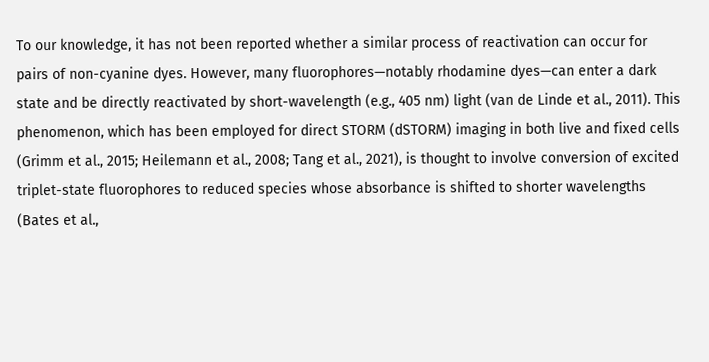To our knowledge, it has not been reported whether a similar process of reactivation can occur for pairs of non-cyanine dyes. However, many fluorophores—notably rhodamine dyes—can enter a dark state and be directly reactivated by short-wavelength (e.g., 405 nm) light (van de Linde et al., 2011). This phenomenon, which has been employed for direct STORM (dSTORM) imaging in both live and fixed cells (Grimm et al., 2015; Heilemann et al., 2008; Tang et al., 2021), is thought to involve conversion of excited triplet-state fluorophores to reduced species whose absorbance is shifted to shorter wavelengths (Bates et al.,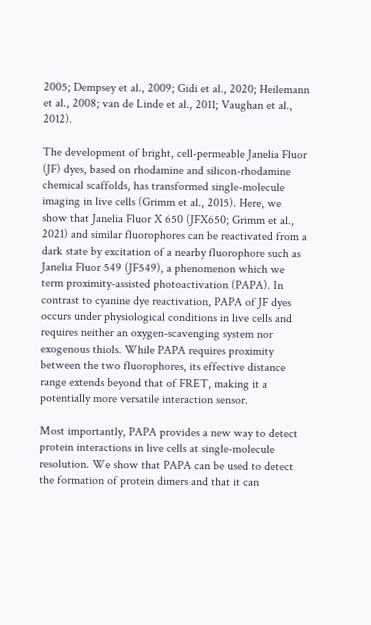2005; Dempsey et al., 2009; Gidi et al., 2020; Heilemann et al., 2008; van de Linde et al., 2011; Vaughan et al., 2012).

The development of bright, cell-permeable Janelia Fluor (JF) dyes, based on rhodamine and silicon-rhodamine chemical scaffolds, has transformed single-molecule imaging in live cells (Grimm et al., 2015). Here, we show that Janelia Fluor X 650 (JFX650; Grimm et al., 2021) and similar fluorophores can be reactivated from a dark state by excitation of a nearby fluorophore such as Janelia Fluor 549 (JF549), a phenomenon which we term proximity-assisted photoactivation (PAPA). In contrast to cyanine dye reactivation, PAPA of JF dyes occurs under physiological conditions in live cells and requires neither an oxygen-scavenging system nor exogenous thiols. While PAPA requires proximity between the two fluorophores, its effective distance range extends beyond that of FRET, making it a potentially more versatile interaction sensor.

Most importantly, PAPA provides a new way to detect protein interactions in live cells at single-molecule resolution. We show that PAPA can be used to detect the formation of protein dimers and that it can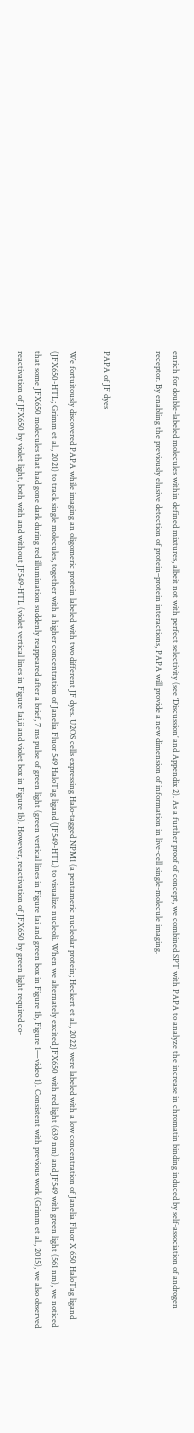enrich for double-labeled molecules within defined mixtures, albeit not with perfect selectivity (see ‘Discussion’ and Appendix 2). As a further proof of concept, we combined SPT with PAPA to analyze the increase in chromatin binding induced by self-association of androgen receptor. By enabling the previously elusive detection of protein–protein interactions, PAPA will provide a new dimension of information in live-cell single-molecule imaging.


PAPA of JF dyes

We fortuitously discovered PAPA while imaging an oligomeric protein labeled with two different JF dyes. U2OS cells expressing Halo-tagged NPM1 (a pentameric nucleolar protein; Heckert et al., 2022) were labeled with a low concentration of Janelia Fluor X 650 HaloTag ligand (JFX650-HTL; Grimm et al., 2021) to track single molecules, together with a higher concentration of Janelia Fluor 549 HaloTag ligand (JF549-HTL) to visualize nucleoli. When we alternately excited JFX650 with red light (639 nm) and JF549 with green light (561 nm), we noticed that some JFX650 molecules that had gone dark during red illumination suddenly reappeared after a brief, 7 ms pulse of green light (green vertical lines in Figure 1ai and green box in Figure 1b, Figure 1—video 1). Consistent with previous work (Grimm et al., 2015), we also observed reactivation of JFX650 by violet light, both with and without JF549-HTL (violet vertical lines in Figure 1ai,ii and violet box in Figure 1b). However, reactivation of JFX650 by green light required co-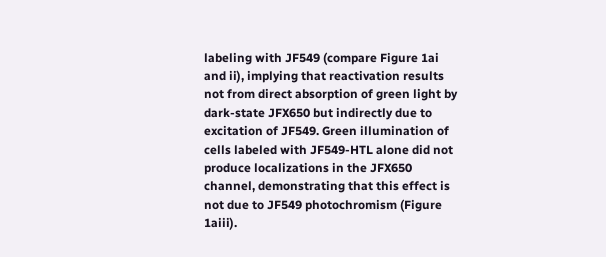labeling with JF549 (compare Figure 1ai and ii), implying that reactivation results not from direct absorption of green light by dark-state JFX650 but indirectly due to excitation of JF549. Green illumination of cells labeled with JF549-HTL alone did not produce localizations in the JFX650 channel, demonstrating that this effect is not due to JF549 photochromism (Figure 1aiii).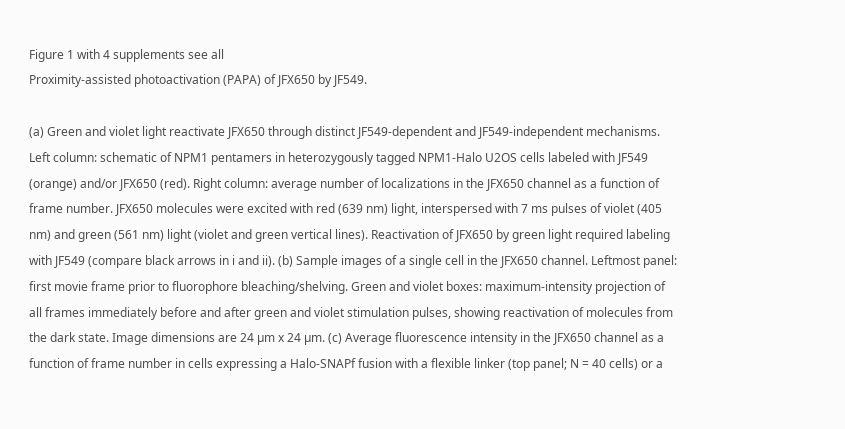Figure 1 with 4 supplements see all
Proximity-assisted photoactivation (PAPA) of JFX650 by JF549.

(a) Green and violet light reactivate JFX650 through distinct JF549-dependent and JF549-independent mechanisms. Left column: schematic of NPM1 pentamers in heterozygously tagged NPM1-Halo U2OS cells labeled with JF549 (orange) and/or JFX650 (red). Right column: average number of localizations in the JFX650 channel as a function of frame number. JFX650 molecules were excited with red (639 nm) light, interspersed with 7 ms pulses of violet (405 nm) and green (561 nm) light (violet and green vertical lines). Reactivation of JFX650 by green light required labeling with JF549 (compare black arrows in i and ii). (b) Sample images of a single cell in the JFX650 channel. Leftmost panel: first movie frame prior to fluorophore bleaching/shelving. Green and violet boxes: maximum-intensity projection of all frames immediately before and after green and violet stimulation pulses, showing reactivation of molecules from the dark state. Image dimensions are 24 µm x 24 µm. (c) Average fluorescence intensity in the JFX650 channel as a function of frame number in cells expressing a Halo-SNAPf fusion with a flexible linker (top panel; N = 40 cells) or a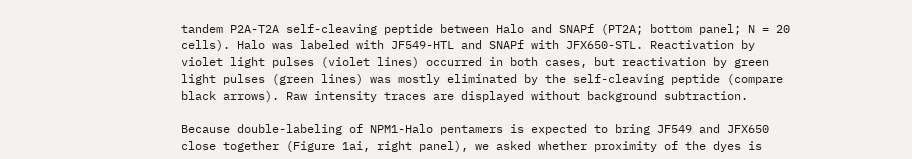tandem P2A-T2A self-cleaving peptide between Halo and SNAPf (PT2A; bottom panel; N = 20 cells). Halo was labeled with JF549-HTL and SNAPf with JFX650-STL. Reactivation by violet light pulses (violet lines) occurred in both cases, but reactivation by green light pulses (green lines) was mostly eliminated by the self-cleaving peptide (compare black arrows). Raw intensity traces are displayed without background subtraction.

Because double-labeling of NPM1-Halo pentamers is expected to bring JF549 and JFX650 close together (Figure 1ai, right panel), we asked whether proximity of the dyes is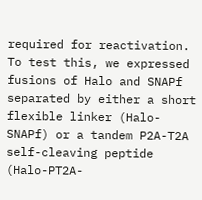required for reactivation. To test this, we expressed fusions of Halo and SNAPf separated by either a short flexible linker (Halo-SNAPf) or a tandem P2A-T2A self-cleaving peptide (Halo-PT2A-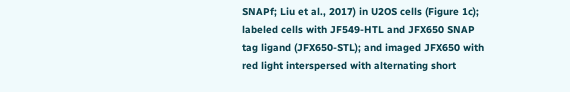SNAPf; Liu et al., 2017) in U2OS cells (Figure 1c); labeled cells with JF549-HTL and JFX650 SNAP tag ligand (JFX650-STL); and imaged JFX650 with red light interspersed with alternating short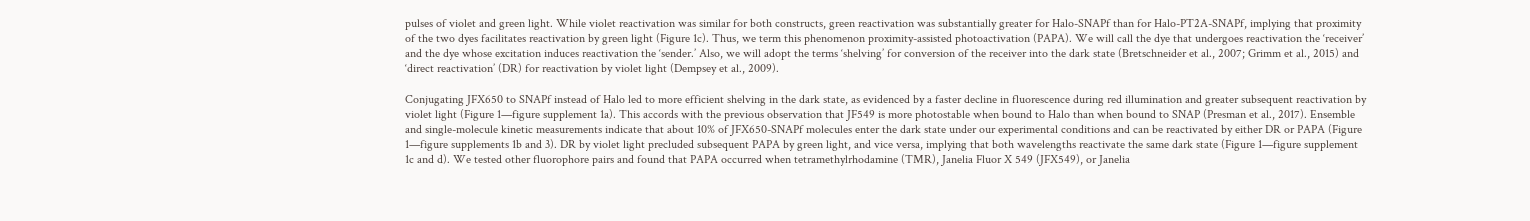pulses of violet and green light. While violet reactivation was similar for both constructs, green reactivation was substantially greater for Halo-SNAPf than for Halo-PT2A-SNAPf, implying that proximity of the two dyes facilitates reactivation by green light (Figure 1c). Thus, we term this phenomenon proximity-assisted photoactivation (PAPA). We will call the dye that undergoes reactivation the ‘receiver’ and the dye whose excitation induces reactivation the ‘sender.’ Also, we will adopt the terms ‘shelving’ for conversion of the receiver into the dark state (Bretschneider et al., 2007; Grimm et al., 2015) and ‘direct reactivation’ (DR) for reactivation by violet light (Dempsey et al., 2009).

Conjugating JFX650 to SNAPf instead of Halo led to more efficient shelving in the dark state, as evidenced by a faster decline in fluorescence during red illumination and greater subsequent reactivation by violet light (Figure 1—figure supplement 1a). This accords with the previous observation that JF549 is more photostable when bound to Halo than when bound to SNAP (Presman et al., 2017). Ensemble and single-molecule kinetic measurements indicate that about 10% of JFX650-SNAPf molecules enter the dark state under our experimental conditions and can be reactivated by either DR or PAPA (Figure 1—figure supplements 1b and 3). DR by violet light precluded subsequent PAPA by green light, and vice versa, implying that both wavelengths reactivate the same dark state (Figure 1—figure supplement 1c and d). We tested other fluorophore pairs and found that PAPA occurred when tetramethylrhodamine (TMR), Janelia Fluor X 549 (JFX549), or Janelia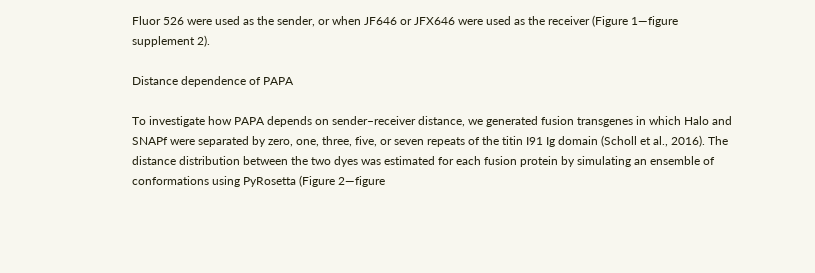Fluor 526 were used as the sender, or when JF646 or JFX646 were used as the receiver (Figure 1—figure supplement 2).

Distance dependence of PAPA

To investigate how PAPA depends on sender–receiver distance, we generated fusion transgenes in which Halo and SNAPf were separated by zero, one, three, five, or seven repeats of the titin I91 Ig domain (Scholl et al., 2016). The distance distribution between the two dyes was estimated for each fusion protein by simulating an ensemble of conformations using PyRosetta (Figure 2—figure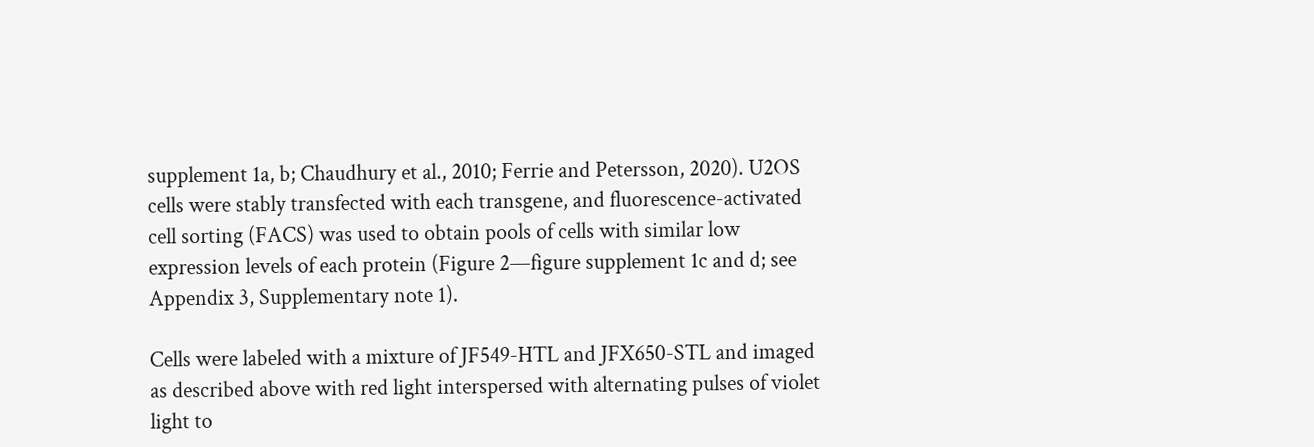supplement 1a, b; Chaudhury et al., 2010; Ferrie and Petersson, 2020). U2OS cells were stably transfected with each transgene, and fluorescence-activated cell sorting (FACS) was used to obtain pools of cells with similar low expression levels of each protein (Figure 2—figure supplement 1c and d; see Appendix 3, Supplementary note 1).

Cells were labeled with a mixture of JF549-HTL and JFX650-STL and imaged as described above with red light interspersed with alternating pulses of violet light to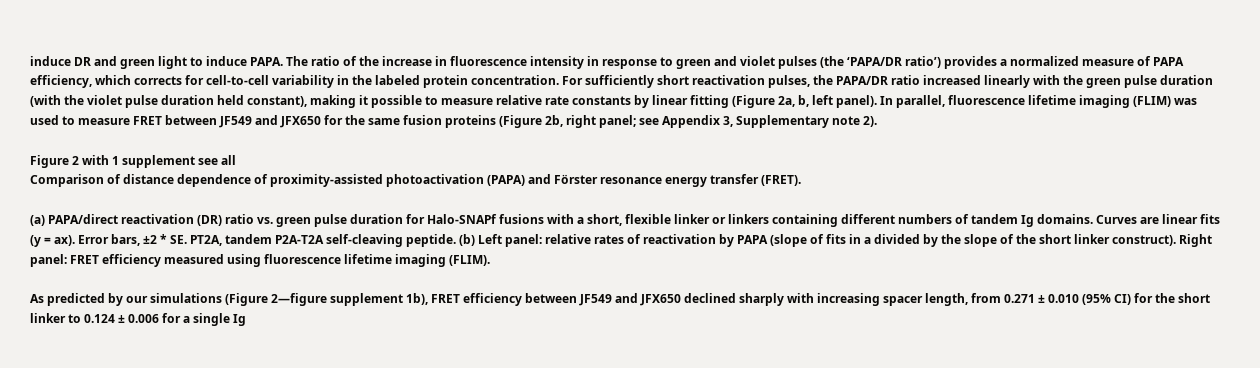induce DR and green light to induce PAPA. The ratio of the increase in fluorescence intensity in response to green and violet pulses (the ‘PAPA/DR ratio’) provides a normalized measure of PAPA efficiency, which corrects for cell-to-cell variability in the labeled protein concentration. For sufficiently short reactivation pulses, the PAPA/DR ratio increased linearly with the green pulse duration (with the violet pulse duration held constant), making it possible to measure relative rate constants by linear fitting (Figure 2a, b, left panel). In parallel, fluorescence lifetime imaging (FLIM) was used to measure FRET between JF549 and JFX650 for the same fusion proteins (Figure 2b, right panel; see Appendix 3, Supplementary note 2).

Figure 2 with 1 supplement see all
Comparison of distance dependence of proximity-assisted photoactivation (PAPA) and Förster resonance energy transfer (FRET).

(a) PAPA/direct reactivation (DR) ratio vs. green pulse duration for Halo-SNAPf fusions with a short, flexible linker or linkers containing different numbers of tandem Ig domains. Curves are linear fits (y = ax). Error bars, ±2 * SE. PT2A, tandem P2A-T2A self-cleaving peptide. (b) Left panel: relative rates of reactivation by PAPA (slope of fits in a divided by the slope of the short linker construct). Right panel: FRET efficiency measured using fluorescence lifetime imaging (FLIM).

As predicted by our simulations (Figure 2—figure supplement 1b), FRET efficiency between JF549 and JFX650 declined sharply with increasing spacer length, from 0.271 ± 0.010 (95% CI) for the short linker to 0.124 ± 0.006 for a single Ig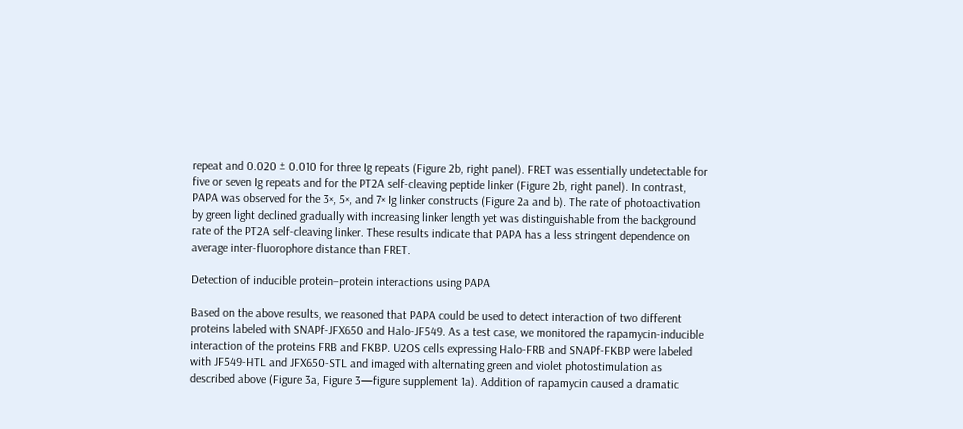repeat and 0.020 ± 0.010 for three Ig repeats (Figure 2b, right panel). FRET was essentially undetectable for five or seven Ig repeats and for the PT2A self-cleaving peptide linker (Figure 2b, right panel). In contrast, PAPA was observed for the 3×, 5×, and 7× Ig linker constructs (Figure 2a and b). The rate of photoactivation by green light declined gradually with increasing linker length yet was distinguishable from the background rate of the PT2A self-cleaving linker. These results indicate that PAPA has a less stringent dependence on average inter-fluorophore distance than FRET.

Detection of inducible protein–protein interactions using PAPA

Based on the above results, we reasoned that PAPA could be used to detect interaction of two different proteins labeled with SNAPf-JFX650 and Halo-JF549. As a test case, we monitored the rapamycin-inducible interaction of the proteins FRB and FKBP. U2OS cells expressing Halo-FRB and SNAPf-FKBP were labeled with JF549-HTL and JFX650-STL and imaged with alternating green and violet photostimulation as described above (Figure 3a, Figure 3—figure supplement 1a). Addition of rapamycin caused a dramatic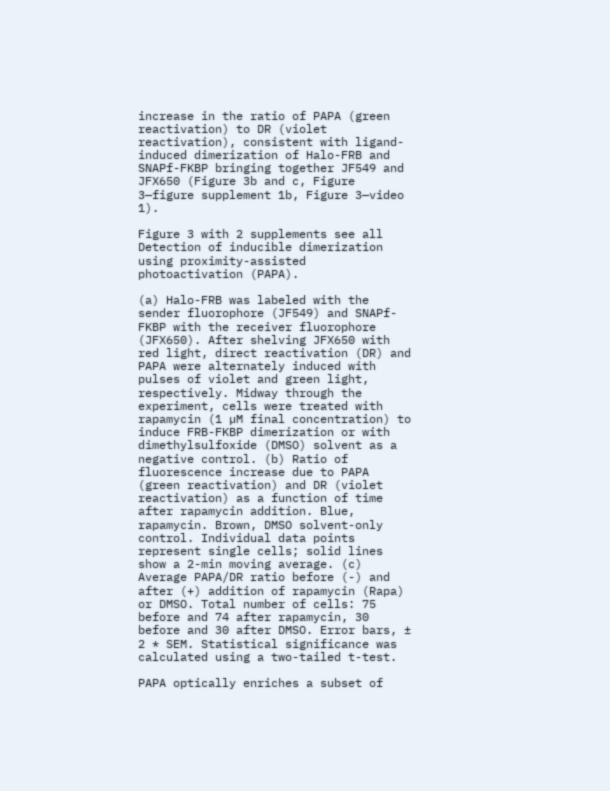increase in the ratio of PAPA (green reactivation) to DR (violet reactivation), consistent with ligand-induced dimerization of Halo-FRB and SNAPf-FKBP bringing together JF549 and JFX650 (Figure 3b and c, Figure 3—figure supplement 1b, Figure 3—video 1).

Figure 3 with 2 supplements see all
Detection of inducible dimerization using proximity-assisted photoactivation (PAPA).

(a) Halo-FRB was labeled with the sender fluorophore (JF549) and SNAPf-FKBP with the receiver fluorophore (JFX650). After shelving JFX650 with red light, direct reactivation (DR) and PAPA were alternately induced with pulses of violet and green light, respectively. Midway through the experiment, cells were treated with rapamycin (1 µM final concentration) to induce FRB-FKBP dimerization or with dimethylsulfoxide (DMSO) solvent as a negative control. (b) Ratio of fluorescence increase due to PAPA (green reactivation) and DR (violet reactivation) as a function of time after rapamycin addition. Blue, rapamycin. Brown, DMSO solvent-only control. Individual data points represent single cells; solid lines show a 2-min moving average. (c) Average PAPA/DR ratio before (-) and after (+) addition of rapamycin (Rapa) or DMSO. Total number of cells: 75 before and 74 after rapamycin, 30 before and 30 after DMSO. Error bars, ± 2 * SEM. Statistical significance was calculated using a two-tailed t-test.

PAPA optically enriches a subset of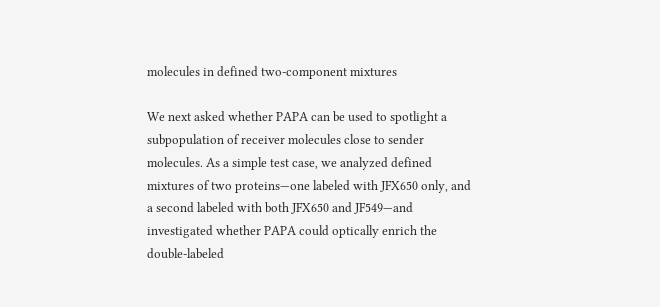molecules in defined two-component mixtures

We next asked whether PAPA can be used to spotlight a subpopulation of receiver molecules close to sender molecules. As a simple test case, we analyzed defined mixtures of two proteins—one labeled with JFX650 only, and a second labeled with both JFX650 and JF549—and investigated whether PAPA could optically enrich the double-labeled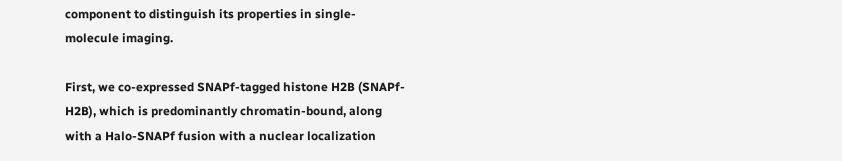component to distinguish its properties in single-molecule imaging.

First, we co-expressed SNAPf-tagged histone H2B (SNAPf-H2B), which is predominantly chromatin-bound, along with a Halo-SNAPf fusion with a nuclear localization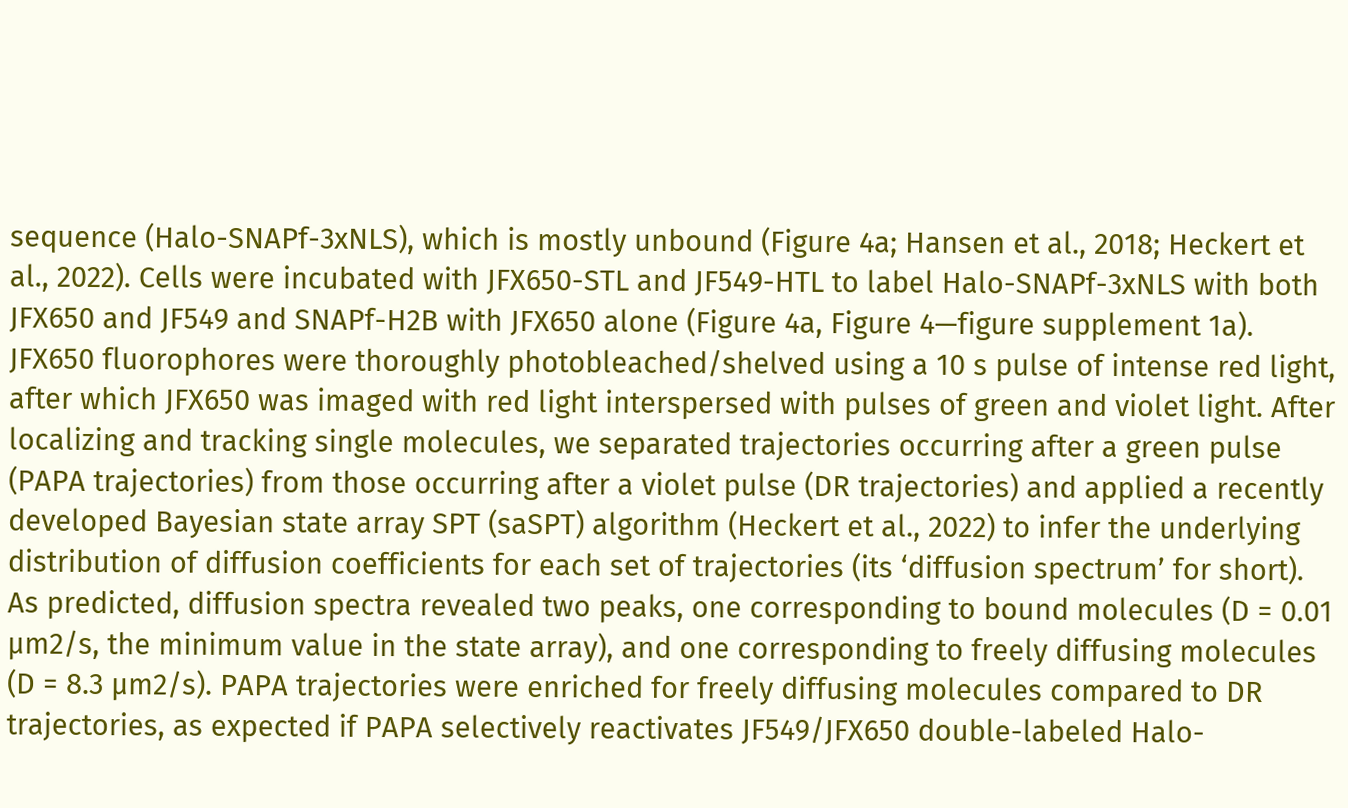sequence (Halo-SNAPf-3xNLS), which is mostly unbound (Figure 4a; Hansen et al., 2018; Heckert et al., 2022). Cells were incubated with JFX650-STL and JF549-HTL to label Halo-SNAPf-3xNLS with both JFX650 and JF549 and SNAPf-H2B with JFX650 alone (Figure 4a, Figure 4—figure supplement 1a). JFX650 fluorophores were thoroughly photobleached/shelved using a 10 s pulse of intense red light, after which JFX650 was imaged with red light interspersed with pulses of green and violet light. After localizing and tracking single molecules, we separated trajectories occurring after a green pulse (PAPA trajectories) from those occurring after a violet pulse (DR trajectories) and applied a recently developed Bayesian state array SPT (saSPT) algorithm (Heckert et al., 2022) to infer the underlying distribution of diffusion coefficients for each set of trajectories (its ‘diffusion spectrum’ for short). As predicted, diffusion spectra revealed two peaks, one corresponding to bound molecules (D = 0.01 µm2/s, the minimum value in the state array), and one corresponding to freely diffusing molecules (D = 8.3 µm2/s). PAPA trajectories were enriched for freely diffusing molecules compared to DR trajectories, as expected if PAPA selectively reactivates JF549/JFX650 double-labeled Halo-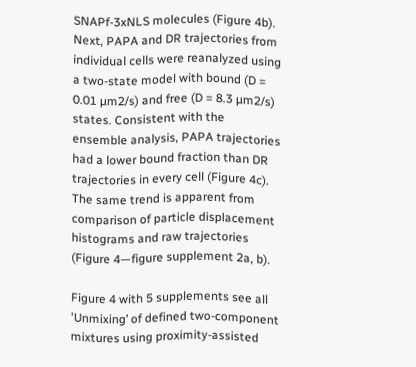SNAPf-3xNLS molecules (Figure 4b). Next, PAPA and DR trajectories from individual cells were reanalyzed using a two-state model with bound (D = 0.01 µm2/s) and free (D = 8.3 µm2/s) states. Consistent with the ensemble analysis, PAPA trajectories had a lower bound fraction than DR trajectories in every cell (Figure 4c). The same trend is apparent from comparison of particle displacement histograms and raw trajectories (Figure 4—figure supplement 2a, b).

Figure 4 with 5 supplements see all
'Unmixing’ of defined two-component mixtures using proximity-assisted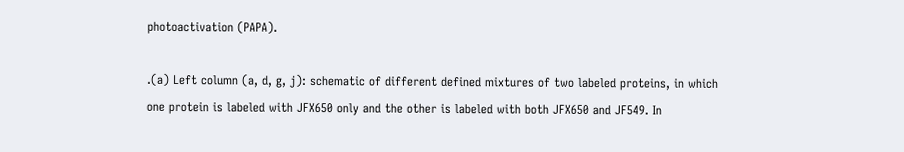photoactivation (PAPA).

.(a) Left column (a, d, g, j): schematic of different defined mixtures of two labeled proteins, in which one protein is labeled with JFX650 only and the other is labeled with both JFX650 and JF549. In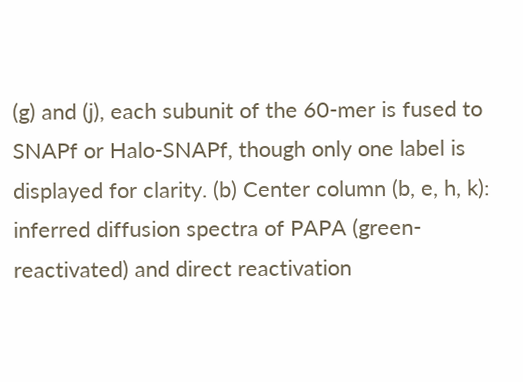(g) and (j), each subunit of the 60-mer is fused to SNAPf or Halo-SNAPf, though only one label is displayed for clarity. (b) Center column (b, e, h, k): inferred diffusion spectra of PAPA (green-reactivated) and direct reactivation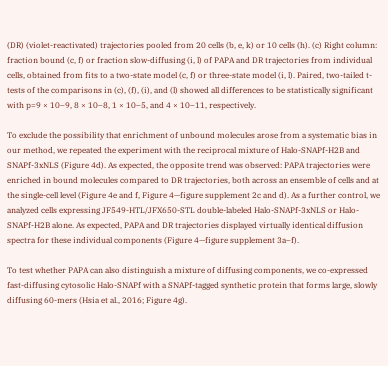(DR) (violet-reactivated) trajectories pooled from 20 cells (b, e, k) or 10 cells (h). (c) Right column: fraction bound (c, f) or fraction slow-diffusing (i, l) of PAPA and DR trajectories from individual cells, obtained from fits to a two-state model (c, f) or three-state model (i, l). Paired, two-tailed t-tests of the comparisons in (c), (f), (i), and (l) showed all differences to be statistically significant with p=9 × 10–9, 8 × 10–8, 1 × 10–5, and 4 × 10–11, respectively.

To exclude the possibility that enrichment of unbound molecules arose from a systematic bias in our method, we repeated the experiment with the reciprocal mixture of Halo-SNAPf-H2B and SNAPf-3xNLS (Figure 4d). As expected, the opposite trend was observed: PAPA trajectories were enriched in bound molecules compared to DR trajectories, both across an ensemble of cells and at the single-cell level (Figure 4e and f, Figure 4—figure supplement 2c and d). As a further control, we analyzed cells expressing JF549-HTL/JFX650-STL double-labeled Halo-SNAPf-3xNLS or Halo-SNAPf-H2B alone. As expected, PAPA and DR trajectories displayed virtually identical diffusion spectra for these individual components (Figure 4—figure supplement 3a–f).

To test whether PAPA can also distinguish a mixture of diffusing components, we co-expressed fast-diffusing cytosolic Halo-SNAPf with a SNAPf-tagged synthetic protein that forms large, slowly diffusing 60-mers (Hsia et al., 2016; Figure 4g).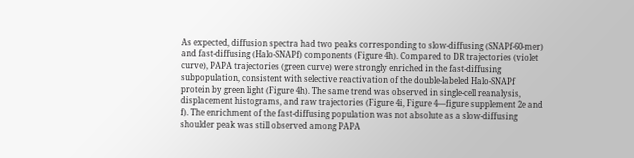As expected, diffusion spectra had two peaks corresponding to slow-diffusing (SNAPf-60-mer) and fast-diffusing (Halo-SNAPf) components (Figure 4h). Compared to DR trajectories (violet curve), PAPA trajectories (green curve) were strongly enriched in the fast-diffusing subpopulation, consistent with selective reactivation of the double-labeled Halo-SNAPf protein by green light (Figure 4h). The same trend was observed in single-cell reanalysis, displacement histograms, and raw trajectories (Figure 4i, Figure 4—figure supplement 2e and f). The enrichment of the fast-diffusing population was not absolute as a slow-diffusing shoulder peak was still observed among PAPA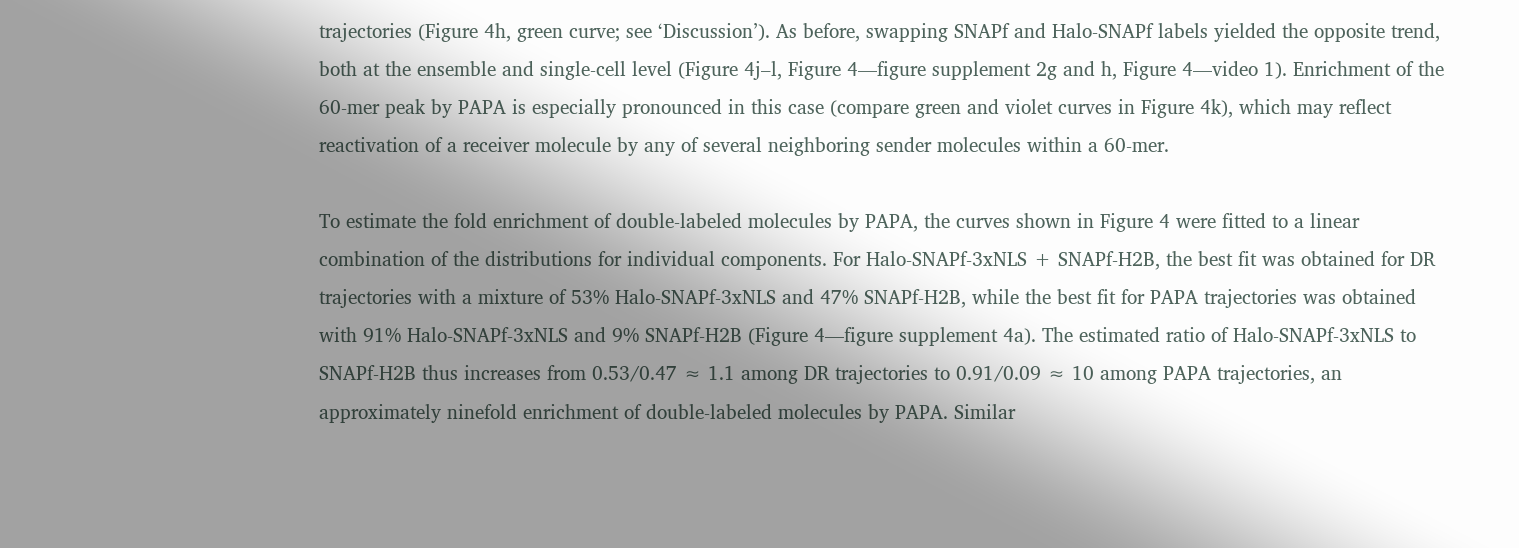trajectories (Figure 4h, green curve; see ‘Discussion’). As before, swapping SNAPf and Halo-SNAPf labels yielded the opposite trend, both at the ensemble and single-cell level (Figure 4j–l, Figure 4—figure supplement 2g and h, Figure 4—video 1). Enrichment of the 60-mer peak by PAPA is especially pronounced in this case (compare green and violet curves in Figure 4k), which may reflect reactivation of a receiver molecule by any of several neighboring sender molecules within a 60-mer.

To estimate the fold enrichment of double-labeled molecules by PAPA, the curves shown in Figure 4 were fitted to a linear combination of the distributions for individual components. For Halo-SNAPf-3xNLS + SNAPf-H2B, the best fit was obtained for DR trajectories with a mixture of 53% Halo-SNAPf-3xNLS and 47% SNAPf-H2B, while the best fit for PAPA trajectories was obtained with 91% Halo-SNAPf-3xNLS and 9% SNAPf-H2B (Figure 4—figure supplement 4a). The estimated ratio of Halo-SNAPf-3xNLS to SNAPf-H2B thus increases from 0.53/0.47 ≈ 1.1 among DR trajectories to 0.91/0.09 ≈ 10 among PAPA trajectories, an approximately ninefold enrichment of double-labeled molecules by PAPA. Similar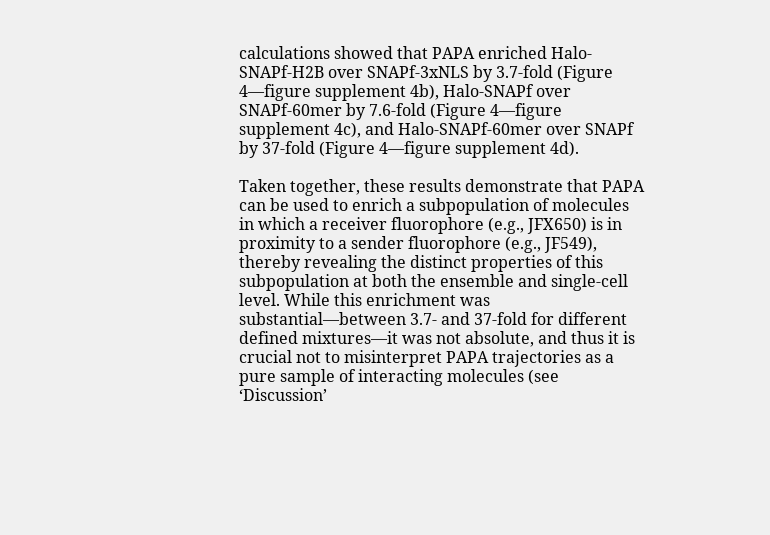calculations showed that PAPA enriched Halo-SNAPf-H2B over SNAPf-3xNLS by 3.7-fold (Figure 4—figure supplement 4b), Halo-SNAPf over SNAPf-60mer by 7.6-fold (Figure 4—figure supplement 4c), and Halo-SNAPf-60mer over SNAPf by 37-fold (Figure 4—figure supplement 4d).

Taken together, these results demonstrate that PAPA can be used to enrich a subpopulation of molecules in which a receiver fluorophore (e.g., JFX650) is in proximity to a sender fluorophore (e.g., JF549), thereby revealing the distinct properties of this subpopulation at both the ensemble and single-cell level. While this enrichment was substantial—between 3.7- and 37-fold for different defined mixtures—it was not absolute, and thus it is crucial not to misinterpret PAPA trajectories as a pure sample of interacting molecules (see ‘Discussion’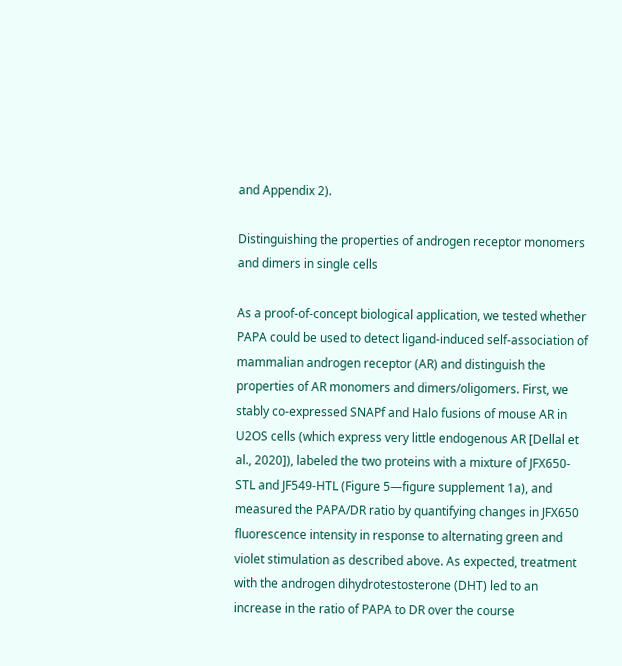and Appendix 2).

Distinguishing the properties of androgen receptor monomers and dimers in single cells

As a proof-of-concept biological application, we tested whether PAPA could be used to detect ligand-induced self-association of mammalian androgen receptor (AR) and distinguish the properties of AR monomers and dimers/oligomers. First, we stably co-expressed SNAPf and Halo fusions of mouse AR in U2OS cells (which express very little endogenous AR [Dellal et al., 2020]), labeled the two proteins with a mixture of JFX650-STL and JF549-HTL (Figure 5—figure supplement 1a), and measured the PAPA/DR ratio by quantifying changes in JFX650 fluorescence intensity in response to alternating green and violet stimulation as described above. As expected, treatment with the androgen dihydrotestosterone (DHT) led to an increase in the ratio of PAPA to DR over the course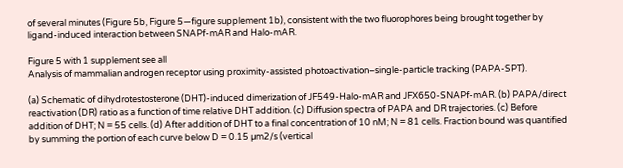of several minutes (Figure 5b, Figure 5—figure supplement 1b), consistent with the two fluorophores being brought together by ligand-induced interaction between SNAPf-mAR and Halo-mAR.

Figure 5 with 1 supplement see all
Analysis of mammalian androgen receptor using proximity-assisted photoactivation–single-particle tracking (PAPA-SPT).

(a) Schematic of dihydrotestosterone (DHT)-induced dimerization of JF549-Halo-mAR and JFX650-SNAPf-mAR. (b) PAPA/direct reactivation (DR) ratio as a function of time relative DHT addition. (c) Diffusion spectra of PAPA and DR trajectories. (c) Before addition of DHT; N = 55 cells. (d) After addition of DHT to a final concentration of 10 nM; N = 81 cells. Fraction bound was quantified by summing the portion of each curve below D = 0.15 µm2/s (vertical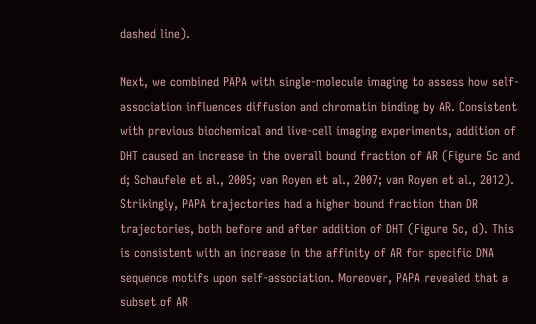dashed line).

Next, we combined PAPA with single-molecule imaging to assess how self-association influences diffusion and chromatin binding by AR. Consistent with previous biochemical and live-cell imaging experiments, addition of DHT caused an increase in the overall bound fraction of AR (Figure 5c and d; Schaufele et al., 2005; van Royen et al., 2007; van Royen et al., 2012). Strikingly, PAPA trajectories had a higher bound fraction than DR trajectories, both before and after addition of DHT (Figure 5c, d). This is consistent with an increase in the affinity of AR for specific DNA sequence motifs upon self-association. Moreover, PAPA revealed that a subset of AR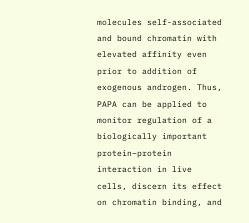molecules self-associated and bound chromatin with elevated affinity even prior to addition of exogenous androgen. Thus, PAPA can be applied to monitor regulation of a biologically important protein–protein interaction in live cells, discern its effect on chromatin binding, and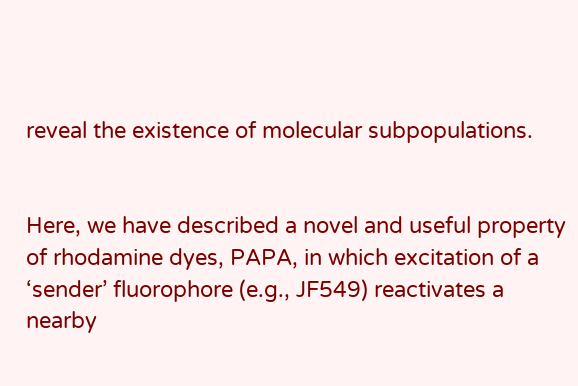reveal the existence of molecular subpopulations.


Here, we have described a novel and useful property of rhodamine dyes, PAPA, in which excitation of a ‘sender’ fluorophore (e.g., JF549) reactivates a nearby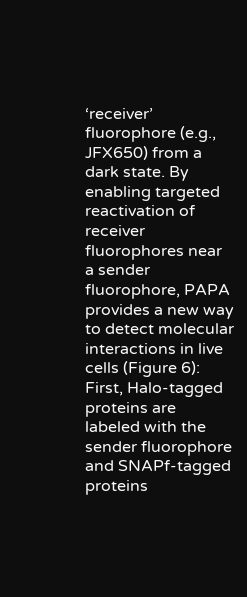‘receiver’ fluorophore (e.g., JFX650) from a dark state. By enabling targeted reactivation of receiver fluorophores near a sender fluorophore, PAPA provides a new way to detect molecular interactions in live cells (Figure 6): First, Halo-tagged proteins are labeled with the sender fluorophore and SNAPf-tagged proteins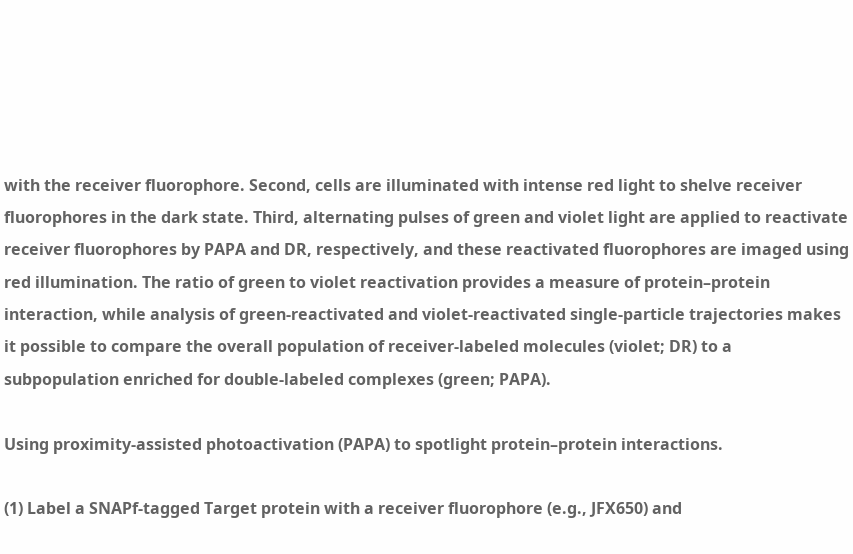with the receiver fluorophore. Second, cells are illuminated with intense red light to shelve receiver fluorophores in the dark state. Third, alternating pulses of green and violet light are applied to reactivate receiver fluorophores by PAPA and DR, respectively, and these reactivated fluorophores are imaged using red illumination. The ratio of green to violet reactivation provides a measure of protein–protein interaction, while analysis of green-reactivated and violet-reactivated single-particle trajectories makes it possible to compare the overall population of receiver-labeled molecules (violet; DR) to a subpopulation enriched for double-labeled complexes (green; PAPA).

Using proximity-assisted photoactivation (PAPA) to spotlight protein–protein interactions.

(1) Label a SNAPf-tagged Target protein with a receiver fluorophore (e.g., JFX650) and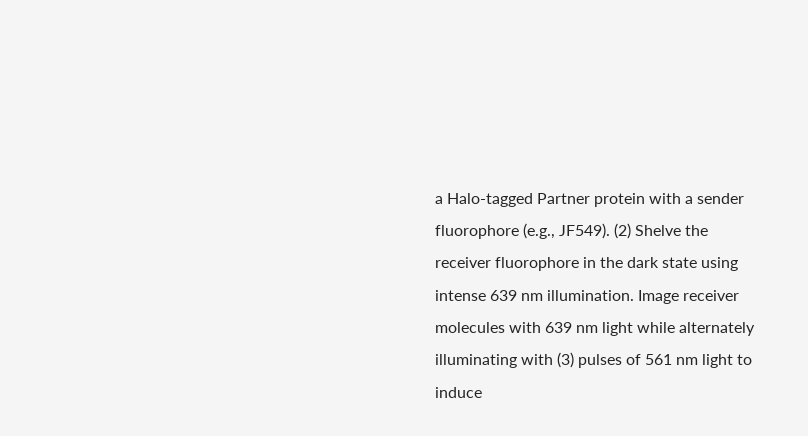a Halo-tagged Partner protein with a sender fluorophore (e.g., JF549). (2) Shelve the receiver fluorophore in the dark state using intense 639 nm illumination. Image receiver molecules with 639 nm light while alternately illuminating with (3) pulses of 561 nm light to induce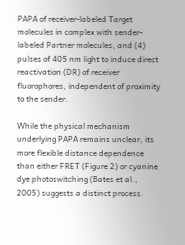PAPA of receiver-labeled Target molecules in complex with sender-labeled Partner molecules, and (4) pulses of 405 nm light to induce direct reactivation (DR) of receiver fluorophores, independent of proximity to the sender.

While the physical mechanism underlying PAPA remains unclear, its more flexible distance dependence than either FRET (Figure 2) or cyanine dye photoswitching (Bates et al., 2005) suggests a distinct process.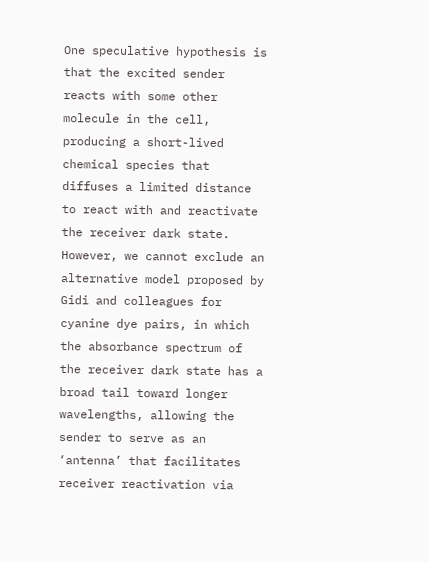One speculative hypothesis is that the excited sender reacts with some other molecule in the cell, producing a short-lived chemical species that diffuses a limited distance to react with and reactivate the receiver dark state. However, we cannot exclude an alternative model proposed by Gidi and colleagues for cyanine dye pairs, in which the absorbance spectrum of the receiver dark state has a broad tail toward longer wavelengths, allowing the sender to serve as an ‘antenna’ that facilitates receiver reactivation via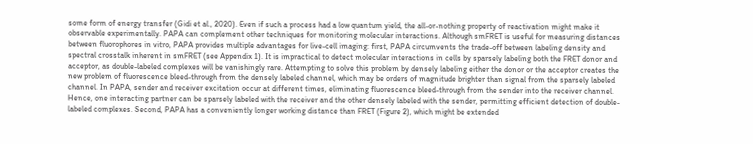some form of energy transfer (Gidi et al., 2020). Even if such a process had a low quantum yield, the all-or-nothing property of reactivation might make it observable experimentally. PAPA can complement other techniques for monitoring molecular interactions. Although smFRET is useful for measuring distances between fluorophores in vitro, PAPA provides multiple advantages for live-cell imaging: first, PAPA circumvents the trade-off between labeling density and spectral crosstalk inherent in smFRET (see Appendix 1). It is impractical to detect molecular interactions in cells by sparsely labeling both the FRET donor and acceptor, as double-labeled complexes will be vanishingly rare. Attempting to solve this problem by densely labeling either the donor or the acceptor creates the new problem of fluorescence bleed-through from the densely labeled channel, which may be orders of magnitude brighter than signal from the sparsely labeled channel. In PAPA, sender and receiver excitation occur at different times, eliminating fluorescence bleed-through from the sender into the receiver channel. Hence, one interacting partner can be sparsely labeled with the receiver and the other densely labeled with the sender, permitting efficient detection of double-labeled complexes. Second, PAPA has a conveniently longer working distance than FRET (Figure 2), which might be extended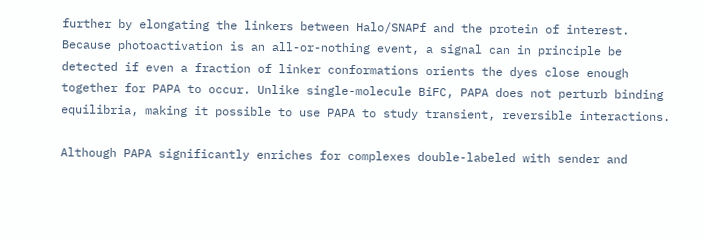further by elongating the linkers between Halo/SNAPf and the protein of interest. Because photoactivation is an all-or-nothing event, a signal can in principle be detected if even a fraction of linker conformations orients the dyes close enough together for PAPA to occur. Unlike single-molecule BiFC, PAPA does not perturb binding equilibria, making it possible to use PAPA to study transient, reversible interactions.

Although PAPA significantly enriches for complexes double-labeled with sender and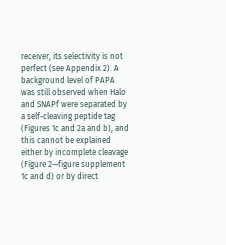receiver, its selectivity is not perfect (see Appendix 2). A background level of PAPA was still observed when Halo and SNAPf were separated by a self-cleaving peptide tag (Figures 1c and 2a and b), and this cannot be explained either by incomplete cleavage (Figure 2—figure supplement 1c and d) or by direct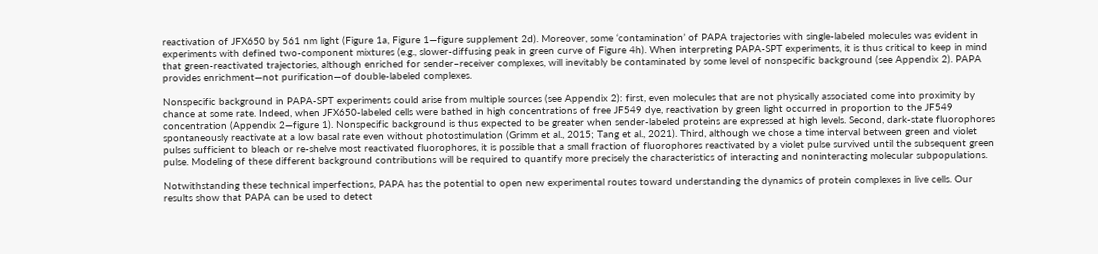reactivation of JFX650 by 561 nm light (Figure 1a, Figure 1—figure supplement 2d). Moreover, some ‘contamination’ of PAPA trajectories with single-labeled molecules was evident in experiments with defined two-component mixtures (e.g., slower-diffusing peak in green curve of Figure 4h). When interpreting PAPA-SPT experiments, it is thus critical to keep in mind that green-reactivated trajectories, although enriched for sender–receiver complexes, will inevitably be contaminated by some level of nonspecific background (see Appendix 2). PAPA provides enrichment—not purification—of double-labeled complexes.

Nonspecific background in PAPA-SPT experiments could arise from multiple sources (see Appendix 2): first, even molecules that are not physically associated come into proximity by chance at some rate. Indeed, when JFX650-labeled cells were bathed in high concentrations of free JF549 dye, reactivation by green light occurred in proportion to the JF549 concentration (Appendix 2—figure 1). Nonspecific background is thus expected to be greater when sender-labeled proteins are expressed at high levels. Second, dark-state fluorophores spontaneously reactivate at a low basal rate even without photostimulation (Grimm et al., 2015; Tang et al., 2021). Third, although we chose a time interval between green and violet pulses sufficient to bleach or re-shelve most reactivated fluorophores, it is possible that a small fraction of fluorophores reactivated by a violet pulse survived until the subsequent green pulse. Modeling of these different background contributions will be required to quantify more precisely the characteristics of interacting and noninteracting molecular subpopulations.

Notwithstanding these technical imperfections, PAPA has the potential to open new experimental routes toward understanding the dynamics of protein complexes in live cells. Our results show that PAPA can be used to detect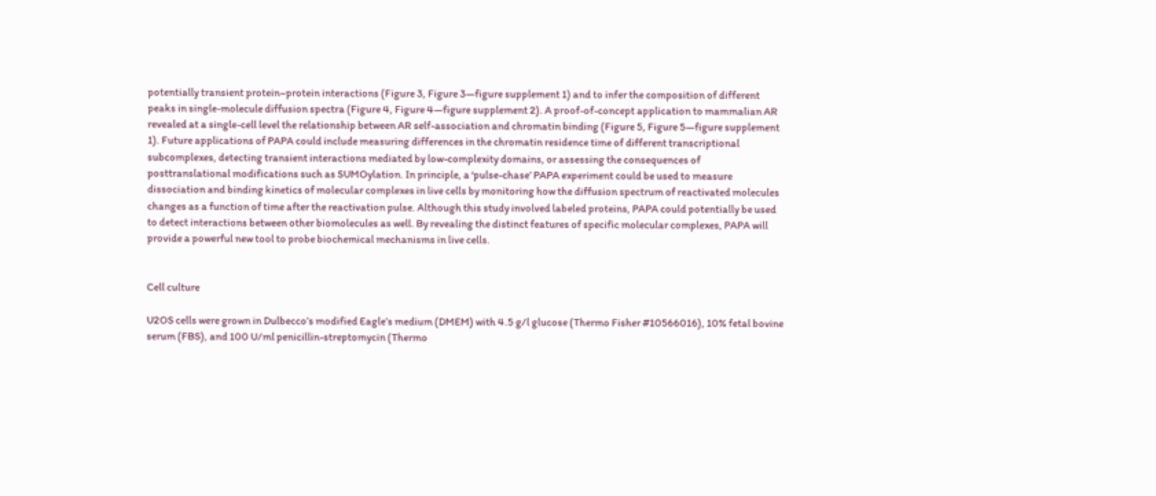potentially transient protein–protein interactions (Figure 3, Figure 3—figure supplement 1) and to infer the composition of different peaks in single-molecule diffusion spectra (Figure 4, Figure 4—figure supplement 2). A proof-of-concept application to mammalian AR revealed at a single-cell level the relationship between AR self-association and chromatin binding (Figure 5, Figure 5—figure supplement 1). Future applications of PAPA could include measuring differences in the chromatin residence time of different transcriptional subcomplexes, detecting transient interactions mediated by low-complexity domains, or assessing the consequences of posttranslational modifications such as SUMOylation. In principle, a ‘pulse-chase’ PAPA experiment could be used to measure dissociation and binding kinetics of molecular complexes in live cells by monitoring how the diffusion spectrum of reactivated molecules changes as a function of time after the reactivation pulse. Although this study involved labeled proteins, PAPA could potentially be used to detect interactions between other biomolecules as well. By revealing the distinct features of specific molecular complexes, PAPA will provide a powerful new tool to probe biochemical mechanisms in live cells.


Cell culture

U2OS cells were grown in Dulbecco’s modified Eagle’s medium (DMEM) with 4.5 g/l glucose (Thermo Fisher #10566016), 10% fetal bovine serum (FBS), and 100 U/ml penicillin-streptomycin (Thermo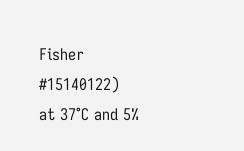Fisher #15140122) at 37°C and 5%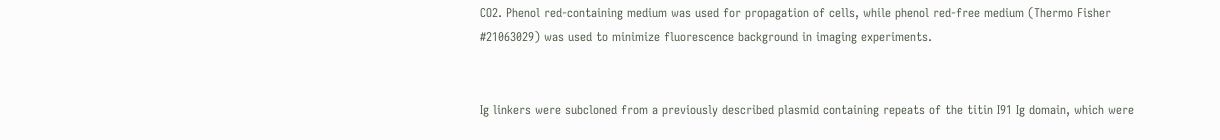CO2. Phenol red-containing medium was used for propagation of cells, while phenol red-free medium (Thermo Fisher #21063029) was used to minimize fluorescence background in imaging experiments.


Ig linkers were subcloned from a previously described plasmid containing repeats of the titin I91 Ig domain, which were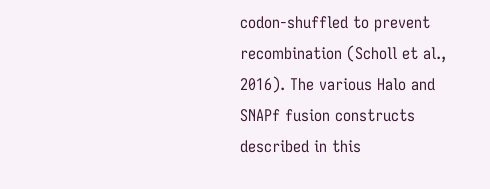codon-shuffled to prevent recombination (Scholl et al., 2016). The various Halo and SNAPf fusion constructs described in this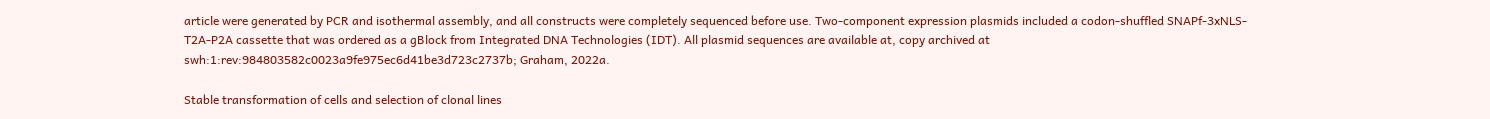article were generated by PCR and isothermal assembly, and all constructs were completely sequenced before use. Two-component expression plasmids included a codon-shuffled SNAPf-3xNLS-T2A-P2A cassette that was ordered as a gBlock from Integrated DNA Technologies (IDT). All plasmid sequences are available at, copy archived at swh:1:rev:984803582c0023a9fe975ec6d41be3d723c2737b; Graham, 2022a.

Stable transformation of cells and selection of clonal lines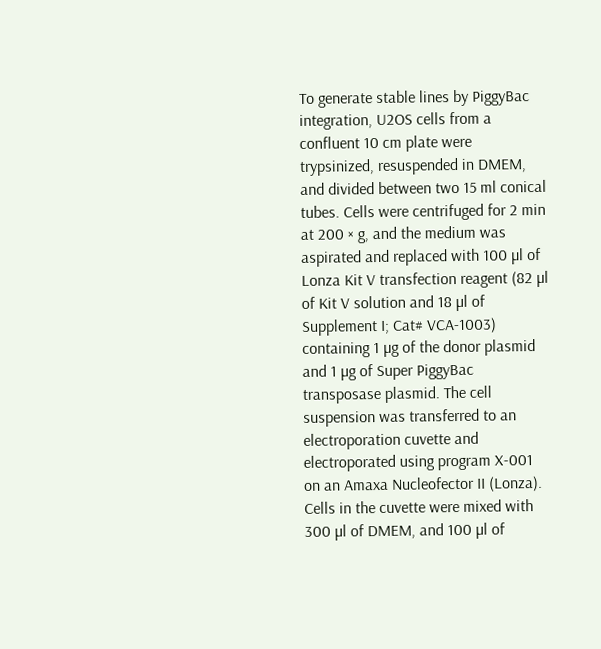To generate stable lines by PiggyBac integration, U2OS cells from a confluent 10 cm plate were trypsinized, resuspended in DMEM, and divided between two 15 ml conical tubes. Cells were centrifuged for 2 min at 200 × g, and the medium was aspirated and replaced with 100 µl of Lonza Kit V transfection reagent (82 µl of Kit V solution and 18 µl of Supplement I; Cat# VCA-1003) containing 1 µg of the donor plasmid and 1 µg of Super PiggyBac transposase plasmid. The cell suspension was transferred to an electroporation cuvette and electroporated using program X-001 on an Amaxa Nucleofector II (Lonza). Cells in the cuvette were mixed with 300 µl of DMEM, and 100 µl of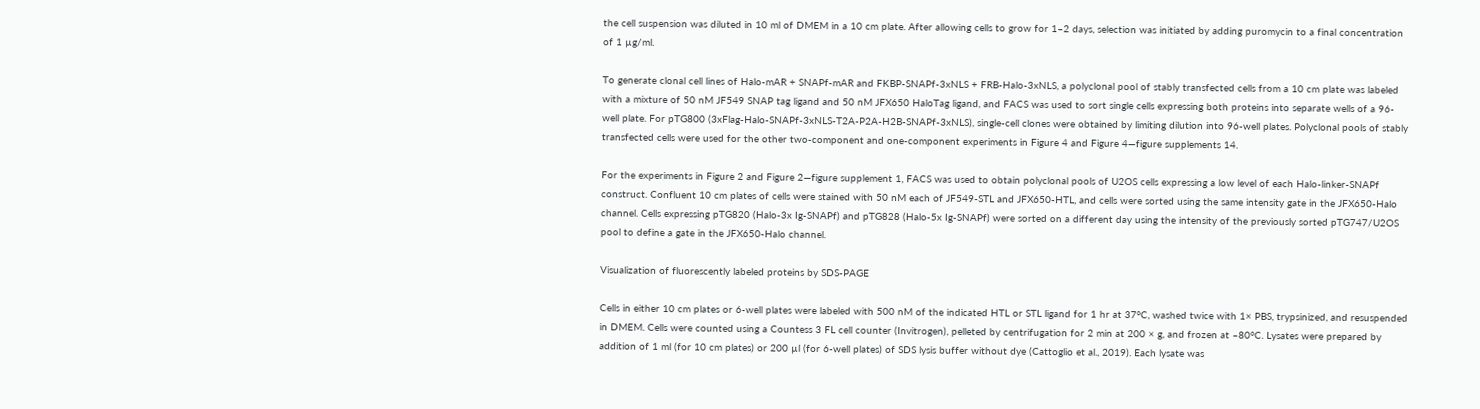the cell suspension was diluted in 10 ml of DMEM in a 10 cm plate. After allowing cells to grow for 1–2 days, selection was initiated by adding puromycin to a final concentration of 1 µg/ml.

To generate clonal cell lines of Halo-mAR + SNAPf-mAR and FKBP-SNAPf-3xNLS + FRB-Halo-3xNLS, a polyclonal pool of stably transfected cells from a 10 cm plate was labeled with a mixture of 50 nM JF549 SNAP tag ligand and 50 nM JFX650 HaloTag ligand, and FACS was used to sort single cells expressing both proteins into separate wells of a 96-well plate. For pTG800 (3xFlag-Halo-SNAPf-3xNLS-T2A-P2A-H2B-SNAPf-3xNLS), single-cell clones were obtained by limiting dilution into 96-well plates. Polyclonal pools of stably transfected cells were used for the other two-component and one-component experiments in Figure 4 and Figure 4—figure supplements 14.

For the experiments in Figure 2 and Figure 2—figure supplement 1, FACS was used to obtain polyclonal pools of U2OS cells expressing a low level of each Halo-linker-SNAPf construct. Confluent 10 cm plates of cells were stained with 50 nM each of JF549-STL and JFX650-HTL, and cells were sorted using the same intensity gate in the JFX650-Halo channel. Cells expressing pTG820 (Halo-3x Ig-SNAPf) and pTG828 (Halo-5x Ig-SNAPf) were sorted on a different day using the intensity of the previously sorted pTG747/U2OS pool to define a gate in the JFX650-Halo channel.

Visualization of fluorescently labeled proteins by SDS-PAGE

Cells in either 10 cm plates or 6-well plates were labeled with 500 nM of the indicated HTL or STL ligand for 1 hr at 37°C, washed twice with 1× PBS, trypsinized, and resuspended in DMEM. Cells were counted using a Countess 3 FL cell counter (Invitrogen), pelleted by centrifugation for 2 min at 200 × g, and frozen at –80°C. Lysates were prepared by addition of 1 ml (for 10 cm plates) or 200 µl (for 6-well plates) of SDS lysis buffer without dye (Cattoglio et al., 2019). Each lysate was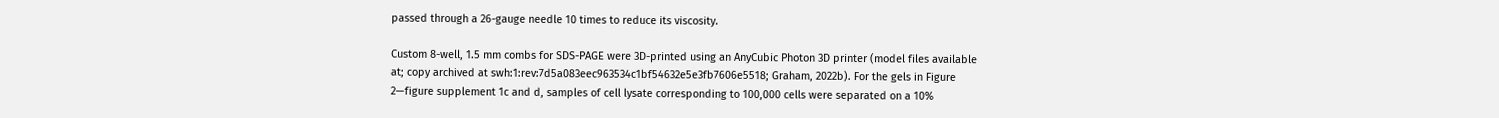passed through a 26-gauge needle 10 times to reduce its viscosity.

Custom 8-well, 1.5 mm combs for SDS-PAGE were 3D-printed using an AnyCubic Photon 3D printer (model files available at; copy archived at swh:1:rev:7d5a083eec963534c1bf54632e5e3fb7606e5518; Graham, 2022b). For the gels in Figure 2—figure supplement 1c and d, samples of cell lysate corresponding to 100,000 cells were separated on a 10%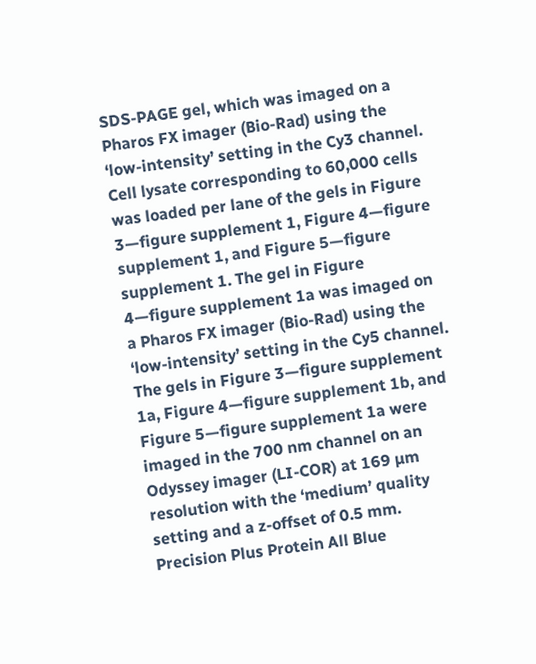SDS-PAGE gel, which was imaged on a Pharos FX imager (Bio-Rad) using the ‘low-intensity’ setting in the Cy3 channel. Cell lysate corresponding to 60,000 cells was loaded per lane of the gels in Figure 3—figure supplement 1, Figure 4—figure supplement 1, and Figure 5—figure supplement 1. The gel in Figure 4—figure supplement 1a was imaged on a Pharos FX imager (Bio-Rad) using the ‘low-intensity’ setting in the Cy5 channel. The gels in Figure 3—figure supplement 1a, Figure 4—figure supplement 1b, and Figure 5—figure supplement 1a were imaged in the 700 nm channel on an Odyssey imager (LI-COR) at 169 µm resolution with the ‘medium’ quality setting and a z-offset of 0.5 mm. Precision Plus Protein All Blue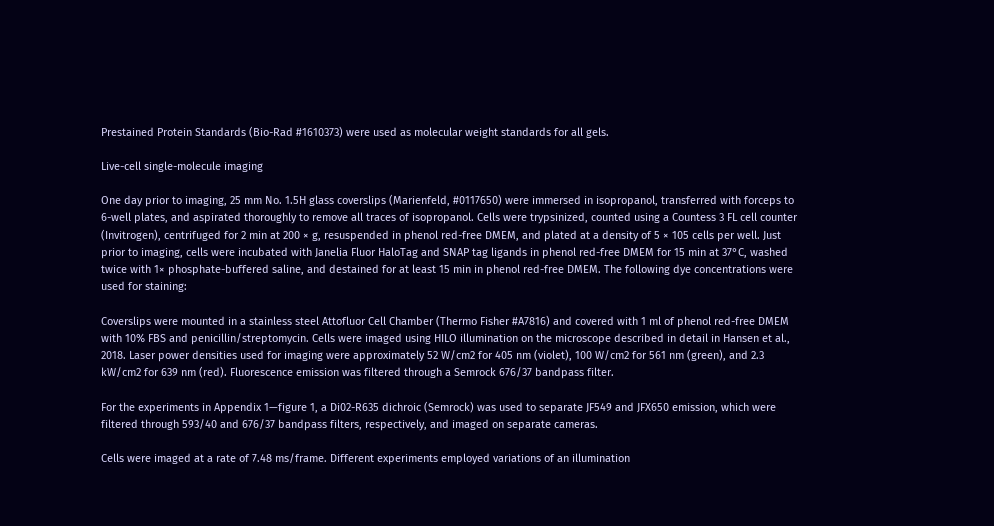Prestained Protein Standards (Bio-Rad #1610373) were used as molecular weight standards for all gels.

Live-cell single-molecule imaging

One day prior to imaging, 25 mm No. 1.5H glass coverslips (Marienfeld, #0117650) were immersed in isopropanol, transferred with forceps to 6-well plates, and aspirated thoroughly to remove all traces of isopropanol. Cells were trypsinized, counted using a Countess 3 FL cell counter (Invitrogen), centrifuged for 2 min at 200 × g, resuspended in phenol red-free DMEM, and plated at a density of 5 × 105 cells per well. Just prior to imaging, cells were incubated with Janelia Fluor HaloTag and SNAP tag ligands in phenol red-free DMEM for 15 min at 37°C, washed twice with 1× phosphate-buffered saline, and destained for at least 15 min in phenol red-free DMEM. The following dye concentrations were used for staining:

Coverslips were mounted in a stainless steel Attofluor Cell Chamber (Thermo Fisher #A7816) and covered with 1 ml of phenol red-free DMEM with 10% FBS and penicillin/streptomycin. Cells were imaged using HILO illumination on the microscope described in detail in Hansen et al., 2018. Laser power densities used for imaging were approximately 52 W/cm2 for 405 nm (violet), 100 W/cm2 for 561 nm (green), and 2.3 kW/cm2 for 639 nm (red). Fluorescence emission was filtered through a Semrock 676/37 bandpass filter.

For the experiments in Appendix 1—figure 1, a Di02-R635 dichroic (Semrock) was used to separate JF549 and JFX650 emission, which were filtered through 593/40 and 676/37 bandpass filters, respectively, and imaged on separate cameras.

Cells were imaged at a rate of 7.48 ms/frame. Different experiments employed variations of an illumination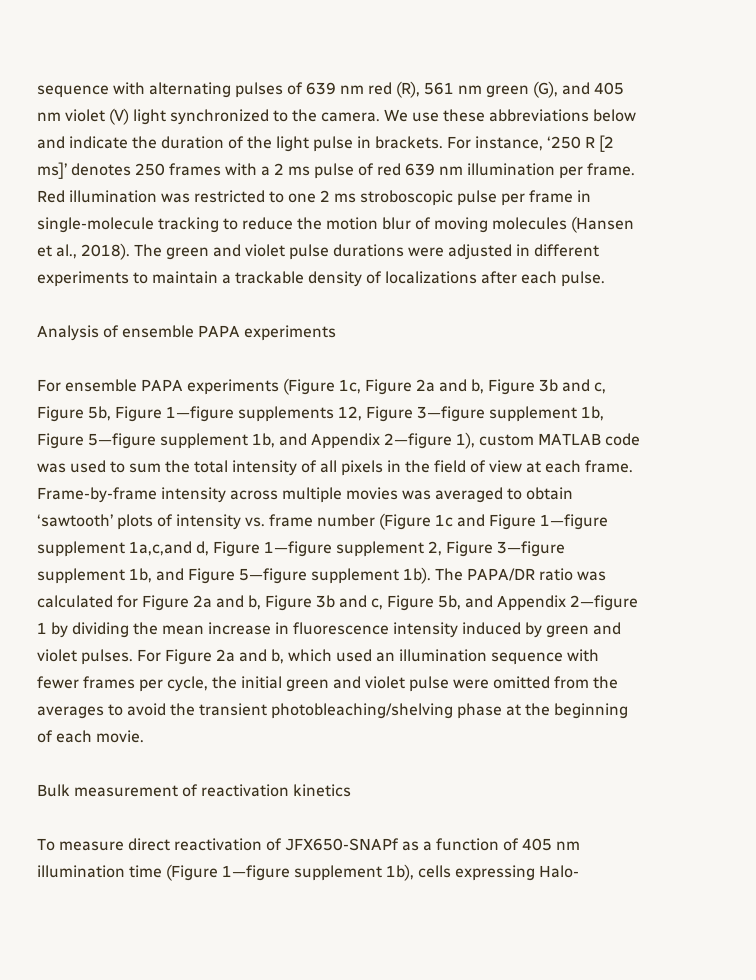sequence with alternating pulses of 639 nm red (R), 561 nm green (G), and 405 nm violet (V) light synchronized to the camera. We use these abbreviations below and indicate the duration of the light pulse in brackets. For instance, ‘250 R [2 ms]’ denotes 250 frames with a 2 ms pulse of red 639 nm illumination per frame. Red illumination was restricted to one 2 ms stroboscopic pulse per frame in single-molecule tracking to reduce the motion blur of moving molecules (Hansen et al., 2018). The green and violet pulse durations were adjusted in different experiments to maintain a trackable density of localizations after each pulse.

Analysis of ensemble PAPA experiments

For ensemble PAPA experiments (Figure 1c, Figure 2a and b, Figure 3b and c, Figure 5b, Figure 1—figure supplements 12, Figure 3—figure supplement 1b, Figure 5—figure supplement 1b, and Appendix 2—figure 1), custom MATLAB code was used to sum the total intensity of all pixels in the field of view at each frame. Frame-by-frame intensity across multiple movies was averaged to obtain ‘sawtooth’ plots of intensity vs. frame number (Figure 1c and Figure 1—figure supplement 1a,c,and d, Figure 1—figure supplement 2, Figure 3—figure supplement 1b, and Figure 5—figure supplement 1b). The PAPA/DR ratio was calculated for Figure 2a and b, Figure 3b and c, Figure 5b, and Appendix 2—figure 1 by dividing the mean increase in fluorescence intensity induced by green and violet pulses. For Figure 2a and b, which used an illumination sequence with fewer frames per cycle, the initial green and violet pulse were omitted from the averages to avoid the transient photobleaching/shelving phase at the beginning of each movie.

Bulk measurement of reactivation kinetics

To measure direct reactivation of JFX650-SNAPf as a function of 405 nm illumination time (Figure 1—figure supplement 1b), cells expressing Halo-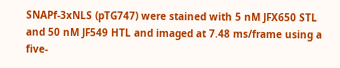SNAPf-3xNLS (pTG747) were stained with 5 nM JFX650 STL and 50 nM JF549 HTL and imaged at 7.48 ms/frame using a five-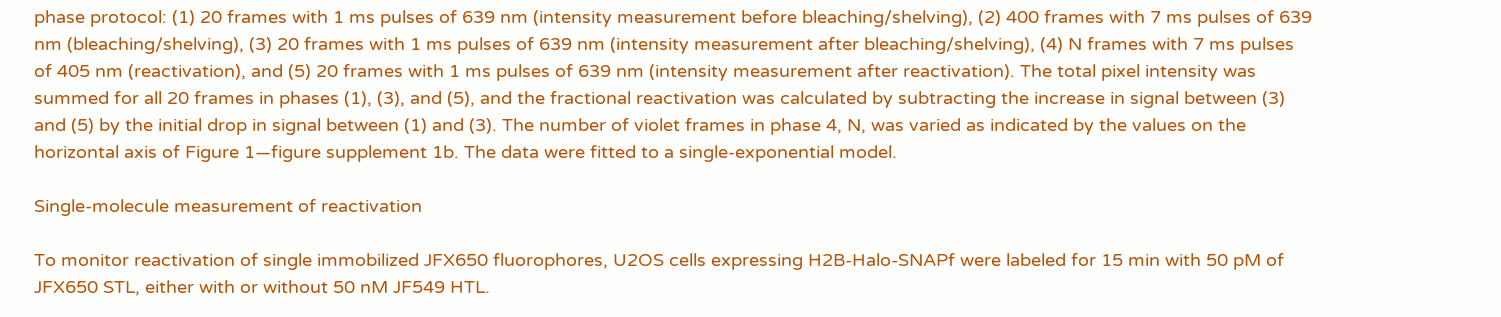phase protocol: (1) 20 frames with 1 ms pulses of 639 nm (intensity measurement before bleaching/shelving), (2) 400 frames with 7 ms pulses of 639 nm (bleaching/shelving), (3) 20 frames with 1 ms pulses of 639 nm (intensity measurement after bleaching/shelving), (4) N frames with 7 ms pulses of 405 nm (reactivation), and (5) 20 frames with 1 ms pulses of 639 nm (intensity measurement after reactivation). The total pixel intensity was summed for all 20 frames in phases (1), (3), and (5), and the fractional reactivation was calculated by subtracting the increase in signal between (3) and (5) by the initial drop in signal between (1) and (3). The number of violet frames in phase 4, N, was varied as indicated by the values on the horizontal axis of Figure 1—figure supplement 1b. The data were fitted to a single-exponential model.

Single-molecule measurement of reactivation

To monitor reactivation of single immobilized JFX650 fluorophores, U2OS cells expressing H2B-Halo-SNAPf were labeled for 15 min with 50 pM of JFX650 STL, either with or without 50 nM JF549 HTL.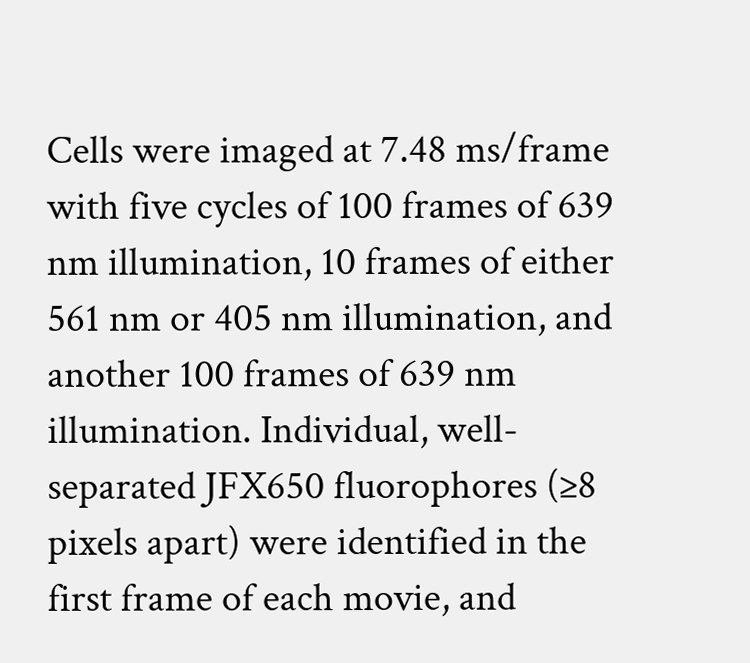Cells were imaged at 7.48 ms/frame with five cycles of 100 frames of 639 nm illumination, 10 frames of either 561 nm or 405 nm illumination, and another 100 frames of 639 nm illumination. Individual, well-separated JFX650 fluorophores (≥8 pixels apart) were identified in the first frame of each movie, and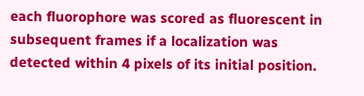each fluorophore was scored as fluorescent in subsequent frames if a localization was detected within 4 pixels of its initial position.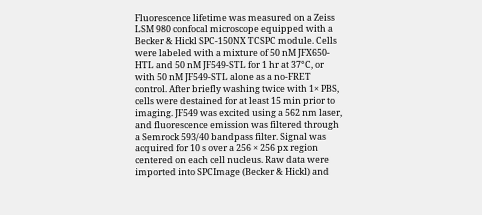Fluorescence lifetime was measured on a Zeiss LSM 980 confocal microscope equipped with a Becker & Hickl SPC-150NX TCSPC module. Cells were labeled with a mixture of 50 nM JFX650-HTL and 50 nM JF549-STL for 1 hr at 37°C, or with 50 nM JF549-STL alone as a no-FRET control. After briefly washing twice with 1× PBS, cells were destained for at least 15 min prior to imaging. JF549 was excited using a 562 nm laser, and fluorescence emission was filtered through a Semrock 593/40 bandpass filter. Signal was acquired for 10 s over a 256 × 256 px region centered on each cell nucleus. Raw data were imported into SPCImage (Becker & Hickl) and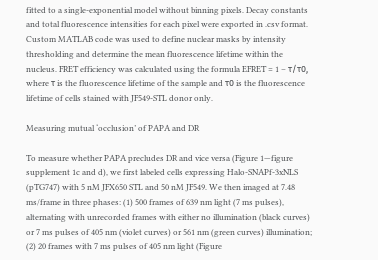fitted to a single-exponential model without binning pixels. Decay constants and total fluorescence intensities for each pixel were exported in .csv format. Custom MATLAB code was used to define nuclear masks by intensity thresholding and determine the mean fluorescence lifetime within the nucleus. FRET efficiency was calculated using the formula EFRET = 1 – τ/τ0, where τ is the fluorescence lifetime of the sample and τ0 is the fluorescence lifetime of cells stained with JF549-STL donor only.

Measuring mutual ‘occlusion’ of PAPA and DR

To measure whether PAPA precludes DR and vice versa (Figure 1—figure supplement 1c and d), we first labeled cells expressing Halo-SNAPf-3xNLS (pTG747) with 5 nM JFX650 STL and 50 nM JF549. We then imaged at 7.48 ms/frame in three phases: (1) 500 frames of 639 nm light (7 ms pulses), alternating with unrecorded frames with either no illumination (black curves) or 7 ms pulses of 405 nm (violet curves) or 561 nm (green curves) illumination; (2) 20 frames with 7 ms pulses of 405 nm light (Figure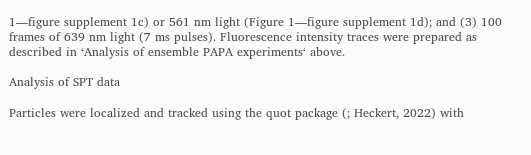1—figure supplement 1c) or 561 nm light (Figure 1—figure supplement 1d); and (3) 100 frames of 639 nm light (7 ms pulses). Fluorescence intensity traces were prepared as described in ‘Analysis of ensemble PAPA experiments‘ above.

Analysis of SPT data

Particles were localized and tracked using the quot package (; Heckert, 2022) with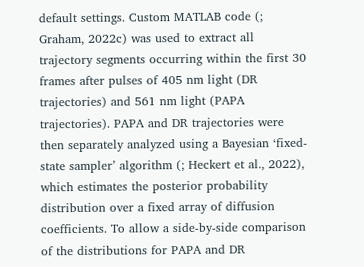default settings. Custom MATLAB code (; Graham, 2022c) was used to extract all trajectory segments occurring within the first 30 frames after pulses of 405 nm light (DR trajectories) and 561 nm light (PAPA trajectories). PAPA and DR trajectories were then separately analyzed using a Bayesian ‘fixed-state sampler’ algorithm (; Heckert et al., 2022), which estimates the posterior probability distribution over a fixed array of diffusion coefficients. To allow a side-by-side comparison of the distributions for PAPA and DR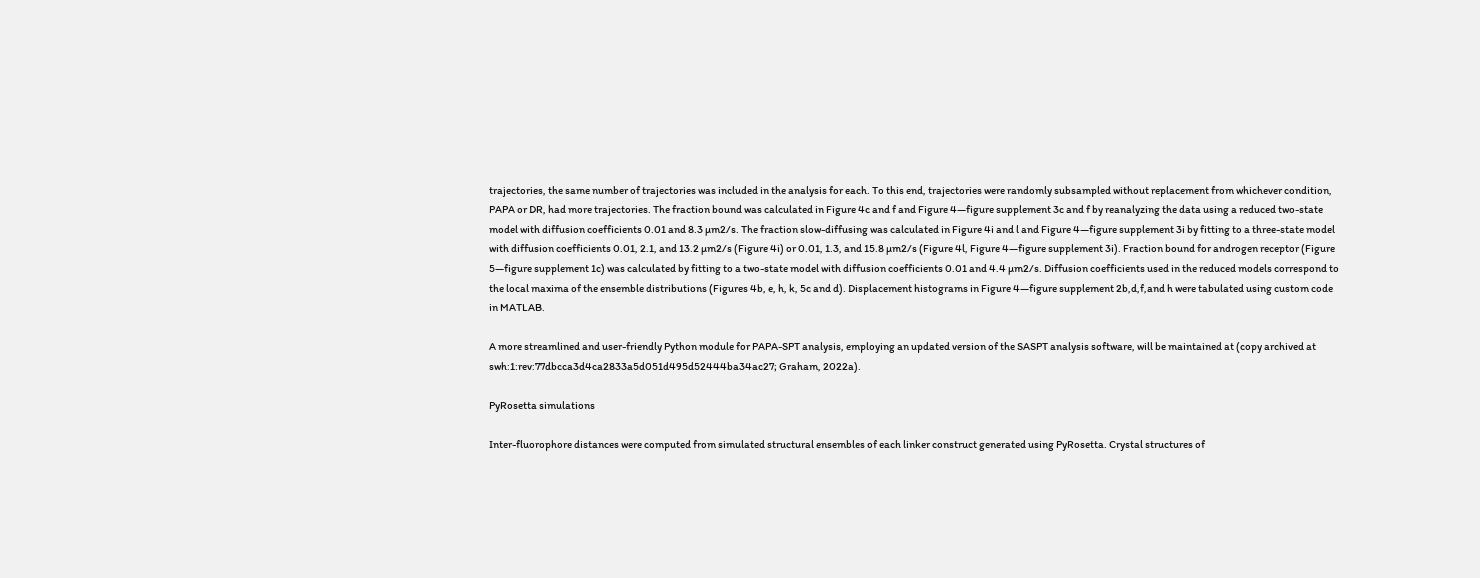trajectories, the same number of trajectories was included in the analysis for each. To this end, trajectories were randomly subsampled without replacement from whichever condition, PAPA or DR, had more trajectories. The fraction bound was calculated in Figure 4c and f and Figure 4—figure supplement 3c and f by reanalyzing the data using a reduced two-state model with diffusion coefficients 0.01 and 8.3 µm2/s. The fraction slow-diffusing was calculated in Figure 4i and l and Figure 4—figure supplement 3i by fitting to a three-state model with diffusion coefficients 0.01, 2.1, and 13.2 µm2/s (Figure 4i) or 0.01, 1.3, and 15.8 µm2/s (Figure 4l, Figure 4—figure supplement 3i). Fraction bound for androgen receptor (Figure 5—figure supplement 1c) was calculated by fitting to a two-state model with diffusion coefficients 0.01 and 4.4 µm2/s. Diffusion coefficients used in the reduced models correspond to the local maxima of the ensemble distributions (Figures 4b, e, h, k, 5c and d). Displacement histograms in Figure 4—figure supplement 2b,d,f,and h were tabulated using custom code in MATLAB.

A more streamlined and user-friendly Python module for PAPA-SPT analysis, employing an updated version of the SASPT analysis software, will be maintained at (copy archived at swh:1:rev:77dbcca3d4ca2833a5d051d495d52444ba34ac27; Graham, 2022a).

PyRosetta simulations

Inter-fluorophore distances were computed from simulated structural ensembles of each linker construct generated using PyRosetta. Crystal structures of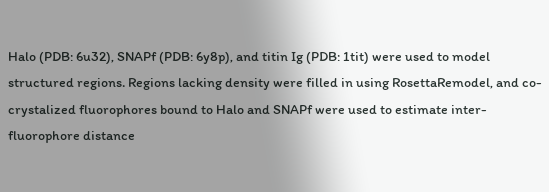Halo (PDB: 6u32), SNAPf (PDB: 6y8p), and titin Ig (PDB: 1tit) were used to model structured regions. Regions lacking density were filled in using RosettaRemodel, and co-crystalized fluorophores bound to Halo and SNAPf were used to estimate inter-fluorophore distance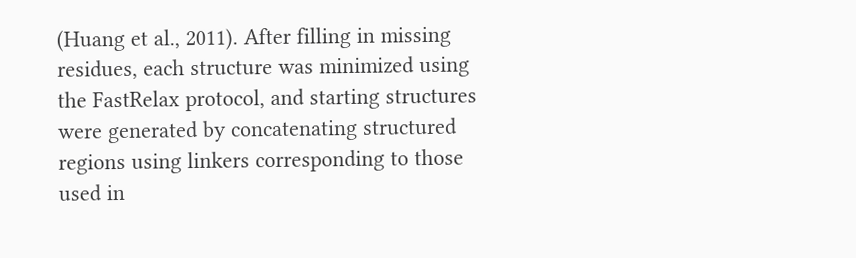(Huang et al., 2011). After filling in missing residues, each structure was minimized using the FastRelax protocol, and starting structures were generated by concatenating structured regions using linkers corresponding to those used in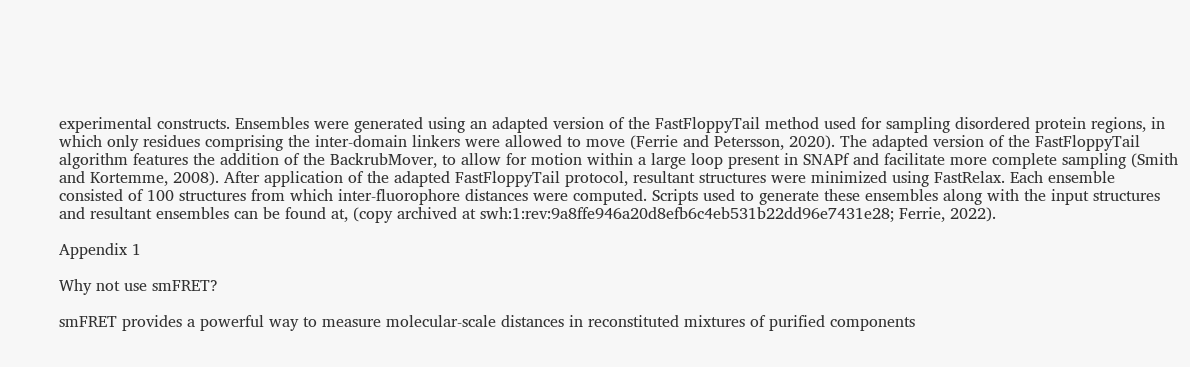experimental constructs. Ensembles were generated using an adapted version of the FastFloppyTail method used for sampling disordered protein regions, in which only residues comprising the inter-domain linkers were allowed to move (Ferrie and Petersson, 2020). The adapted version of the FastFloppyTail algorithm features the addition of the BackrubMover, to allow for motion within a large loop present in SNAPf and facilitate more complete sampling (Smith and Kortemme, 2008). After application of the adapted FastFloppyTail protocol, resultant structures were minimized using FastRelax. Each ensemble consisted of 100 structures from which inter-fluorophore distances were computed. Scripts used to generate these ensembles along with the input structures and resultant ensembles can be found at, (copy archived at swh:1:rev:9a8ffe946a20d8efb6c4eb531b22dd96e7431e28; Ferrie, 2022).

Appendix 1

Why not use smFRET?

smFRET provides a powerful way to measure molecular-scale distances in reconstituted mixtures of purified components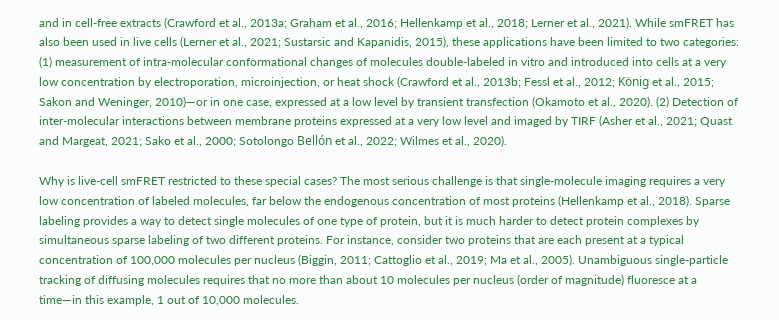and in cell-free extracts (Crawford et al., 2013a; Graham et al., 2016; Hellenkamp et al., 2018; Lerner et al., 2021). While smFRET has also been used in live cells (Lerner et al., 2021; Sustarsic and Kapanidis, 2015), these applications have been limited to two categories: (1) measurement of intra-molecular conformational changes of molecules double-labeled in vitro and introduced into cells at a very low concentration by electroporation, microinjection, or heat shock (Crawford et al., 2013b; Fessl et al., 2012; König et al., 2015; Sakon and Weninger, 2010)—or in one case, expressed at a low level by transient transfection (Okamoto et al., 2020). (2) Detection of inter-molecular interactions between membrane proteins expressed at a very low level and imaged by TIRF (Asher et al., 2021; Quast and Margeat, 2021; Sako et al., 2000; Sotolongo Bellón et al., 2022; Wilmes et al., 2020).

Why is live-cell smFRET restricted to these special cases? The most serious challenge is that single-molecule imaging requires a very low concentration of labeled molecules, far below the endogenous concentration of most proteins (Hellenkamp et al., 2018). Sparse labeling provides a way to detect single molecules of one type of protein, but it is much harder to detect protein complexes by simultaneous sparse labeling of two different proteins. For instance, consider two proteins that are each present at a typical concentration of 100,000 molecules per nucleus (Biggin, 2011; Cattoglio et al., 2019; Ma et al., 2005). Unambiguous single-particle tracking of diffusing molecules requires that no more than about 10 molecules per nucleus (order of magnitude) fluoresce at a time—in this example, 1 out of 10,000 molecules.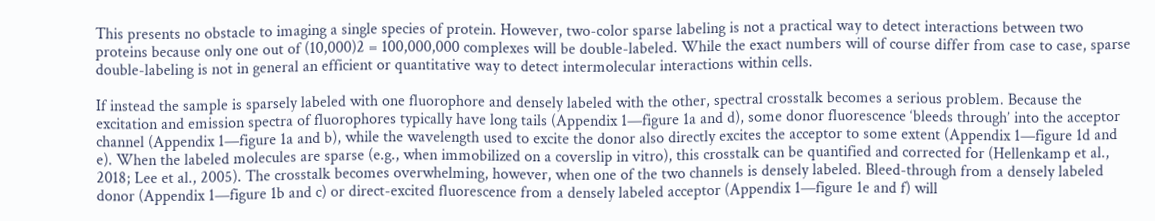This presents no obstacle to imaging a single species of protein. However, two-color sparse labeling is not a practical way to detect interactions between two proteins because only one out of (10,000)2 = 100,000,000 complexes will be double-labeled. While the exact numbers will of course differ from case to case, sparse double-labeling is not in general an efficient or quantitative way to detect intermolecular interactions within cells.

If instead the sample is sparsely labeled with one fluorophore and densely labeled with the other, spectral crosstalk becomes a serious problem. Because the excitation and emission spectra of fluorophores typically have long tails (Appendix 1—figure 1a and d), some donor fluorescence ‘bleeds through’ into the acceptor channel (Appendix 1—figure 1a and b), while the wavelength used to excite the donor also directly excites the acceptor to some extent (Appendix 1—figure 1d and e). When the labeled molecules are sparse (e.g., when immobilized on a coverslip in vitro), this crosstalk can be quantified and corrected for (Hellenkamp et al., 2018; Lee et al., 2005). The crosstalk becomes overwhelming, however, when one of the two channels is densely labeled. Bleed-through from a densely labeled donor (Appendix 1—figure 1b and c) or direct-excited fluorescence from a densely labeled acceptor (Appendix 1—figure 1e and f) will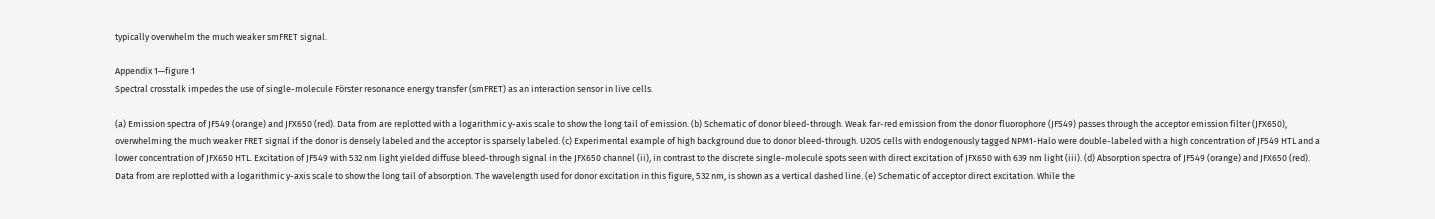typically overwhelm the much weaker smFRET signal.

Appendix 1—figure 1
Spectral crosstalk impedes the use of single-molecule Förster resonance energy transfer (smFRET) as an interaction sensor in live cells.

(a) Emission spectra of JF549 (orange) and JFX650 (red). Data from are replotted with a logarithmic y-axis scale to show the long tail of emission. (b) Schematic of donor bleed-through. Weak far-red emission from the donor fluorophore (JF549) passes through the acceptor emission filter (JFX650), overwhelming the much weaker FRET signal if the donor is densely labeled and the acceptor is sparsely labeled. (c) Experimental example of high background due to donor bleed-through. U2OS cells with endogenously tagged NPM1-Halo were double-labeled with a high concentration of JF549 HTL and a lower concentration of JFX650 HTL. Excitation of JF549 with 532 nm light yielded diffuse bleed-through signal in the JFX650 channel (ii), in contrast to the discrete single-molecule spots seen with direct excitation of JFX650 with 639 nm light (iii). (d) Absorption spectra of JF549 (orange) and JFX650 (red). Data from are replotted with a logarithmic y-axis scale to show the long tail of absorption. The wavelength used for donor excitation in this figure, 532 nm, is shown as a vertical dashed line. (e) Schematic of acceptor direct excitation. While the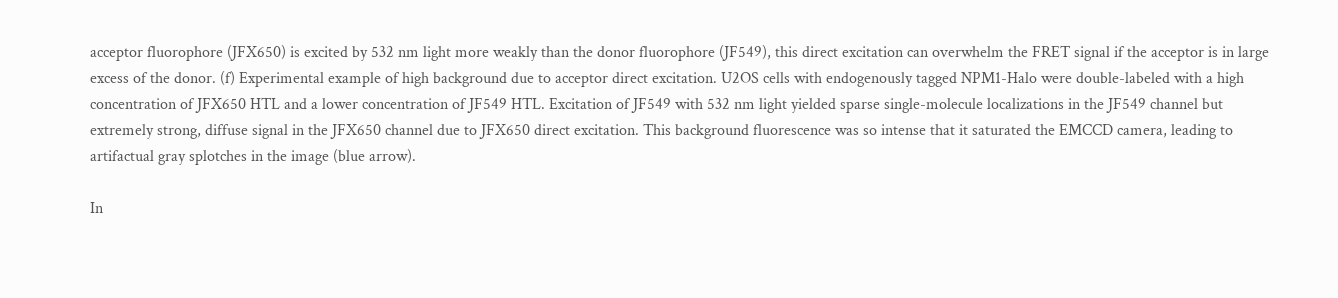acceptor fluorophore (JFX650) is excited by 532 nm light more weakly than the donor fluorophore (JF549), this direct excitation can overwhelm the FRET signal if the acceptor is in large excess of the donor. (f) Experimental example of high background due to acceptor direct excitation. U2OS cells with endogenously tagged NPM1-Halo were double-labeled with a high concentration of JFX650 HTL and a lower concentration of JF549 HTL. Excitation of JF549 with 532 nm light yielded sparse single-molecule localizations in the JF549 channel but extremely strong, diffuse signal in the JFX650 channel due to JFX650 direct excitation. This background fluorescence was so intense that it saturated the EMCCD camera, leading to artifactual gray splotches in the image (blue arrow).

In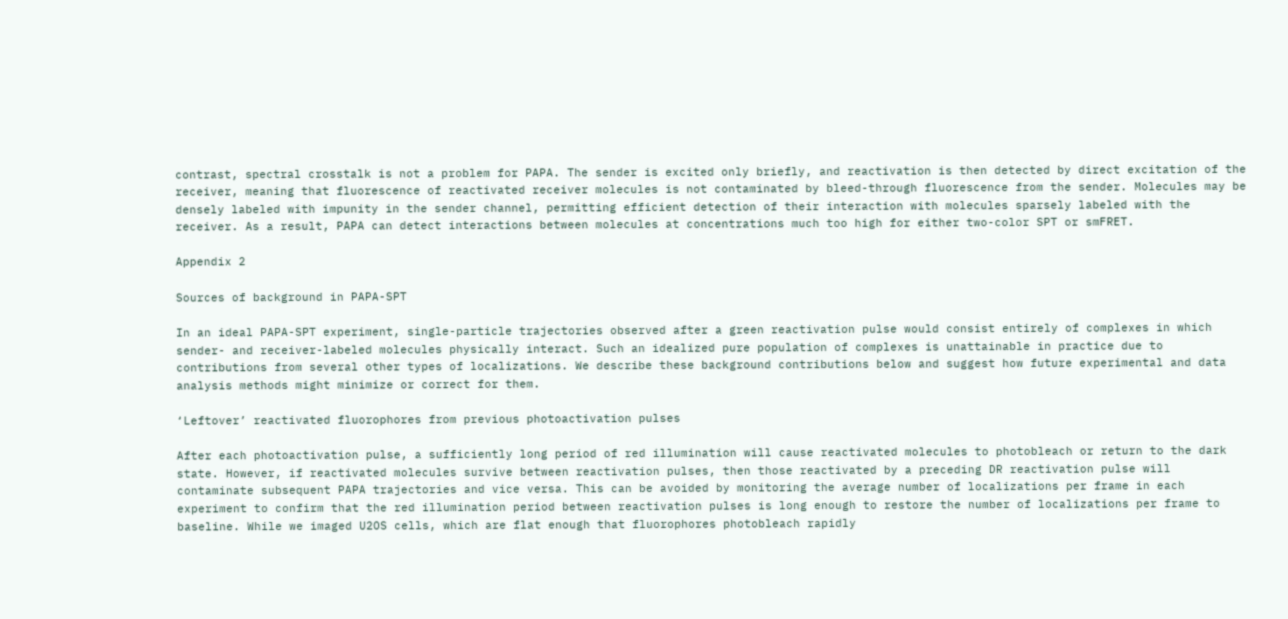contrast, spectral crosstalk is not a problem for PAPA. The sender is excited only briefly, and reactivation is then detected by direct excitation of the receiver, meaning that fluorescence of reactivated receiver molecules is not contaminated by bleed-through fluorescence from the sender. Molecules may be densely labeled with impunity in the sender channel, permitting efficient detection of their interaction with molecules sparsely labeled with the receiver. As a result, PAPA can detect interactions between molecules at concentrations much too high for either two-color SPT or smFRET.

Appendix 2

Sources of background in PAPA-SPT

In an ideal PAPA-SPT experiment, single-particle trajectories observed after a green reactivation pulse would consist entirely of complexes in which sender- and receiver-labeled molecules physically interact. Such an idealized pure population of complexes is unattainable in practice due to contributions from several other types of localizations. We describe these background contributions below and suggest how future experimental and data analysis methods might minimize or correct for them.

‘Leftover’ reactivated fluorophores from previous photoactivation pulses

After each photoactivation pulse, a sufficiently long period of red illumination will cause reactivated molecules to photobleach or return to the dark state. However, if reactivated molecules survive between reactivation pulses, then those reactivated by a preceding DR reactivation pulse will contaminate subsequent PAPA trajectories and vice versa. This can be avoided by monitoring the average number of localizations per frame in each experiment to confirm that the red illumination period between reactivation pulses is long enough to restore the number of localizations per frame to baseline. While we imaged U2OS cells, which are flat enough that fluorophores photobleach rapidly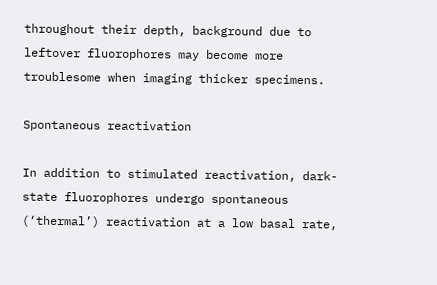throughout their depth, background due to leftover fluorophores may become more troublesome when imaging thicker specimens.

Spontaneous reactivation

In addition to stimulated reactivation, dark-state fluorophores undergo spontaneous (‘thermal’) reactivation at a low basal rate,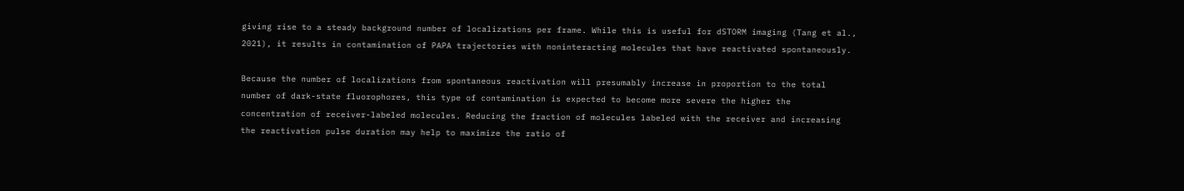giving rise to a steady background number of localizations per frame. While this is useful for dSTORM imaging (Tang et al., 2021), it results in contamination of PAPA trajectories with noninteracting molecules that have reactivated spontaneously.

Because the number of localizations from spontaneous reactivation will presumably increase in proportion to the total number of dark-state fluorophores, this type of contamination is expected to become more severe the higher the concentration of receiver-labeled molecules. Reducing the fraction of molecules labeled with the receiver and increasing the reactivation pulse duration may help to maximize the ratio of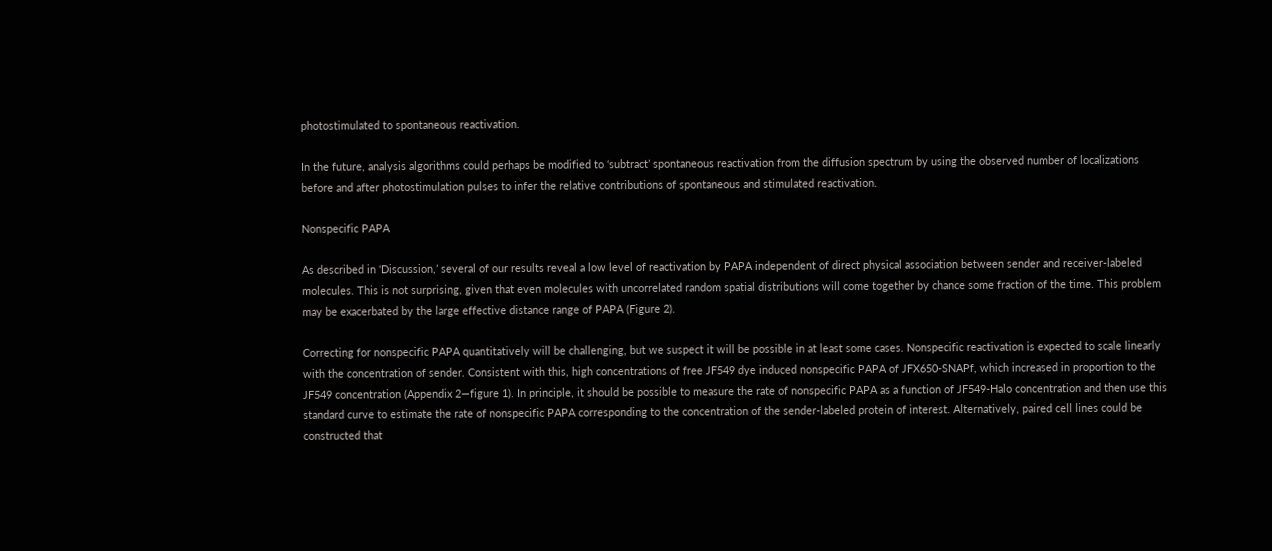photostimulated to spontaneous reactivation.

In the future, analysis algorithms could perhaps be modified to ‘subtract’ spontaneous reactivation from the diffusion spectrum by using the observed number of localizations before and after photostimulation pulses to infer the relative contributions of spontaneous and stimulated reactivation.

Nonspecific PAPA

As described in ‘Discussion,’ several of our results reveal a low level of reactivation by PAPA independent of direct physical association between sender and receiver-labeled molecules. This is not surprising, given that even molecules with uncorrelated random spatial distributions will come together by chance some fraction of the time. This problem may be exacerbated by the large effective distance range of PAPA (Figure 2).

Correcting for nonspecific PAPA quantitatively will be challenging, but we suspect it will be possible in at least some cases. Nonspecific reactivation is expected to scale linearly with the concentration of sender. Consistent with this, high concentrations of free JF549 dye induced nonspecific PAPA of JFX650-SNAPf, which increased in proportion to the JF549 concentration (Appendix 2—figure 1). In principle, it should be possible to measure the rate of nonspecific PAPA as a function of JF549-Halo concentration and then use this standard curve to estimate the rate of nonspecific PAPA corresponding to the concentration of the sender-labeled protein of interest. Alternatively, paired cell lines could be constructed that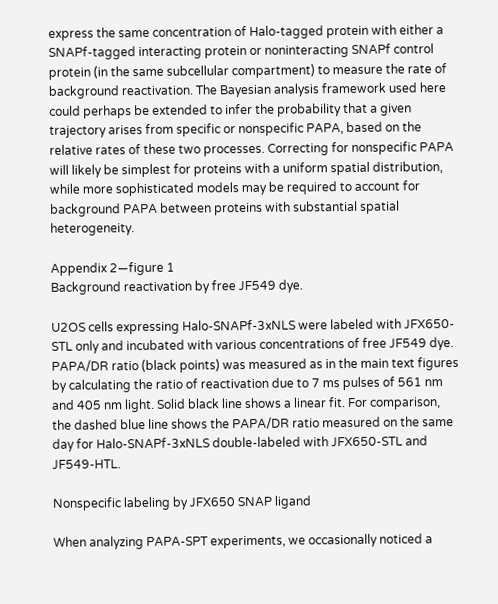express the same concentration of Halo-tagged protein with either a SNAPf-tagged interacting protein or noninteracting SNAPf control protein (in the same subcellular compartment) to measure the rate of background reactivation. The Bayesian analysis framework used here could perhaps be extended to infer the probability that a given trajectory arises from specific or nonspecific PAPA, based on the relative rates of these two processes. Correcting for nonspecific PAPA will likely be simplest for proteins with a uniform spatial distribution, while more sophisticated models may be required to account for background PAPA between proteins with substantial spatial heterogeneity.

Appendix 2—figure 1
Background reactivation by free JF549 dye.

U2OS cells expressing Halo-SNAPf-3xNLS were labeled with JFX650-STL only and incubated with various concentrations of free JF549 dye. PAPA/DR ratio (black points) was measured as in the main text figures by calculating the ratio of reactivation due to 7 ms pulses of 561 nm and 405 nm light. Solid black line shows a linear fit. For comparison, the dashed blue line shows the PAPA/DR ratio measured on the same day for Halo-SNAPf-3xNLS double-labeled with JFX650-STL and JF549-HTL.

Nonspecific labeling by JFX650 SNAP ligand

When analyzing PAPA-SPT experiments, we occasionally noticed a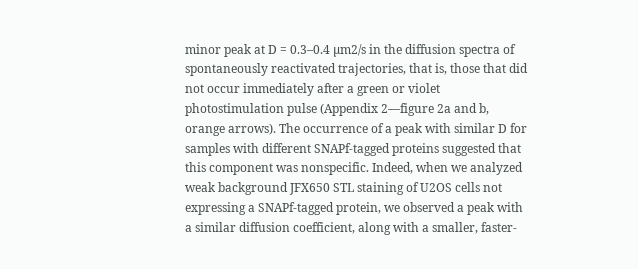minor peak at D = 0.3–0.4 µm2/s in the diffusion spectra of spontaneously reactivated trajectories, that is, those that did not occur immediately after a green or violet photostimulation pulse (Appendix 2—figure 2a and b, orange arrows). The occurrence of a peak with similar D for samples with different SNAPf-tagged proteins suggested that this component was nonspecific. Indeed, when we analyzed weak background JFX650 STL staining of U2OS cells not expressing a SNAPf-tagged protein, we observed a peak with a similar diffusion coefficient, along with a smaller, faster-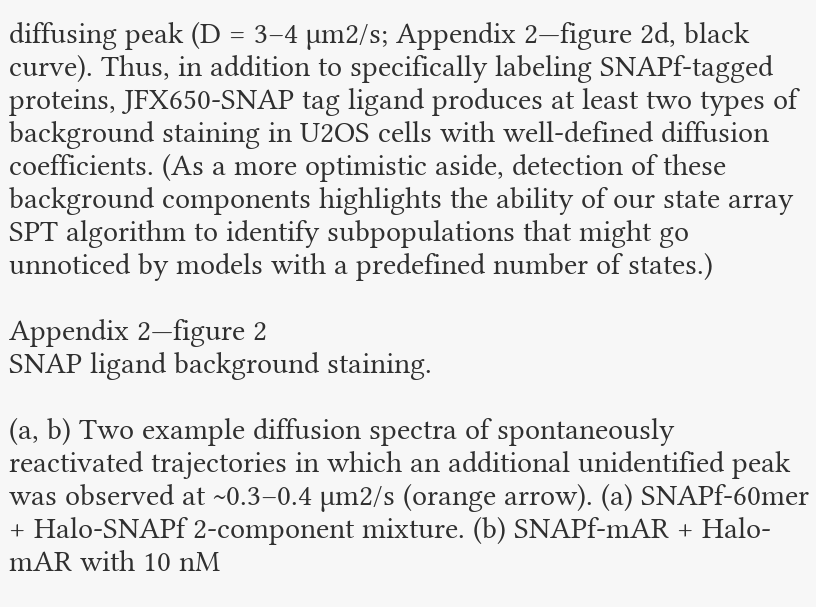diffusing peak (D = 3–4 µm2/s; Appendix 2—figure 2d, black curve). Thus, in addition to specifically labeling SNAPf-tagged proteins, JFX650-SNAP tag ligand produces at least two types of background staining in U2OS cells with well-defined diffusion coefficients. (As a more optimistic aside, detection of these background components highlights the ability of our state array SPT algorithm to identify subpopulations that might go unnoticed by models with a predefined number of states.)

Appendix 2—figure 2
SNAP ligand background staining.

(a, b) Two example diffusion spectra of spontaneously reactivated trajectories in which an additional unidentified peak was observed at ~0.3–0.4 µm2/s (orange arrow). (a) SNAPf-60mer + Halo-SNAPf 2-component mixture. (b) SNAPf-mAR + Halo-mAR with 10 nM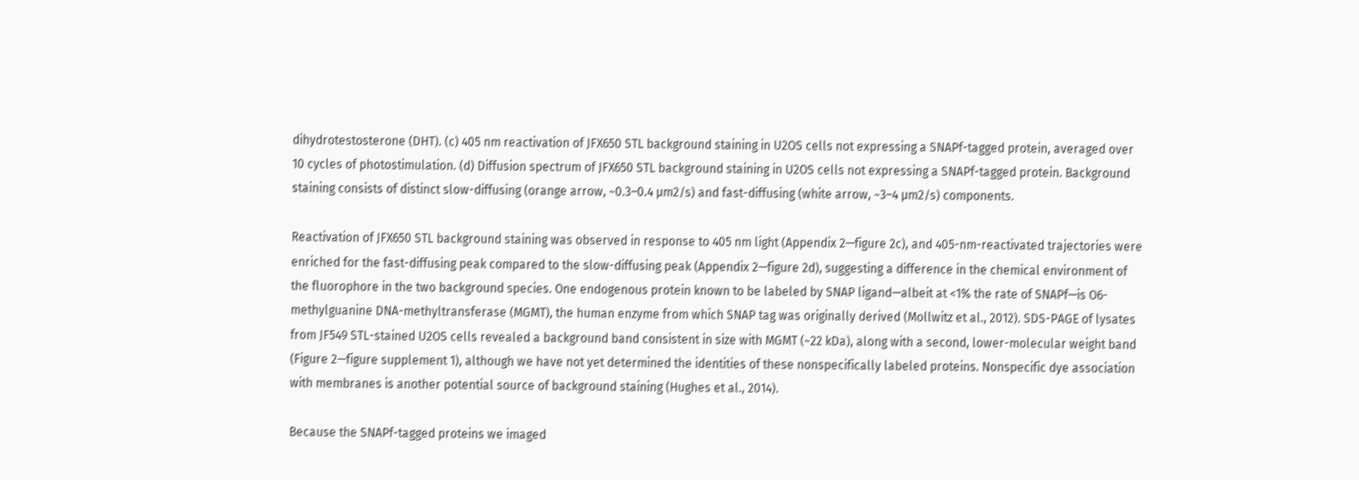dihydrotestosterone (DHT). (c) 405 nm reactivation of JFX650 STL background staining in U2OS cells not expressing a SNAPf-tagged protein, averaged over 10 cycles of photostimulation. (d) Diffusion spectrum of JFX650 STL background staining in U2OS cells not expressing a SNAPf-tagged protein. Background staining consists of distinct slow-diffusing (orange arrow, ~0.3–0.4 µm2/s) and fast-diffusing (white arrow, ~3–4 µm2/s) components.

Reactivation of JFX650 STL background staining was observed in response to 405 nm light (Appendix 2—figure 2c), and 405-nm-reactivated trajectories were enriched for the fast-diffusing peak compared to the slow-diffusing peak (Appendix 2—figure 2d), suggesting a difference in the chemical environment of the fluorophore in the two background species. One endogenous protein known to be labeled by SNAP ligand—albeit at <1% the rate of SNAPf—is O6-methylguanine DNA-methyltransferase (MGMT), the human enzyme from which SNAP tag was originally derived (Mollwitz et al., 2012). SDS-PAGE of lysates from JF549 STL-stained U2OS cells revealed a background band consistent in size with MGMT (~22 kDa), along with a second, lower-molecular weight band (Figure 2—figure supplement 1), although we have not yet determined the identities of these nonspecifically labeled proteins. Nonspecific dye association with membranes is another potential source of background staining (Hughes et al., 2014).

Because the SNAPf-tagged proteins we imaged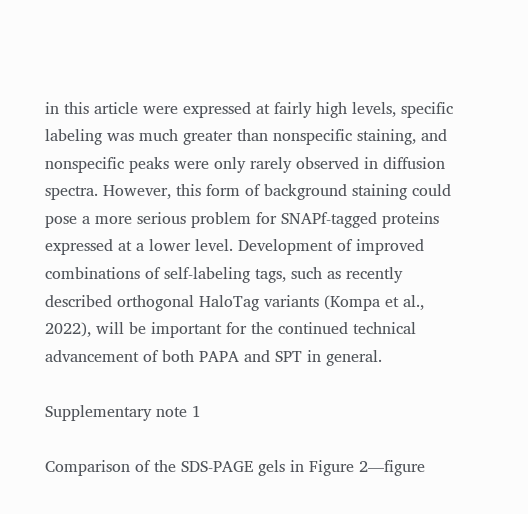in this article were expressed at fairly high levels, specific labeling was much greater than nonspecific staining, and nonspecific peaks were only rarely observed in diffusion spectra. However, this form of background staining could pose a more serious problem for SNAPf-tagged proteins expressed at a lower level. Development of improved combinations of self-labeling tags, such as recently described orthogonal HaloTag variants (Kompa et al., 2022), will be important for the continued technical advancement of both PAPA and SPT in general.

Supplementary note 1

Comparison of the SDS-PAGE gels in Figure 2—figure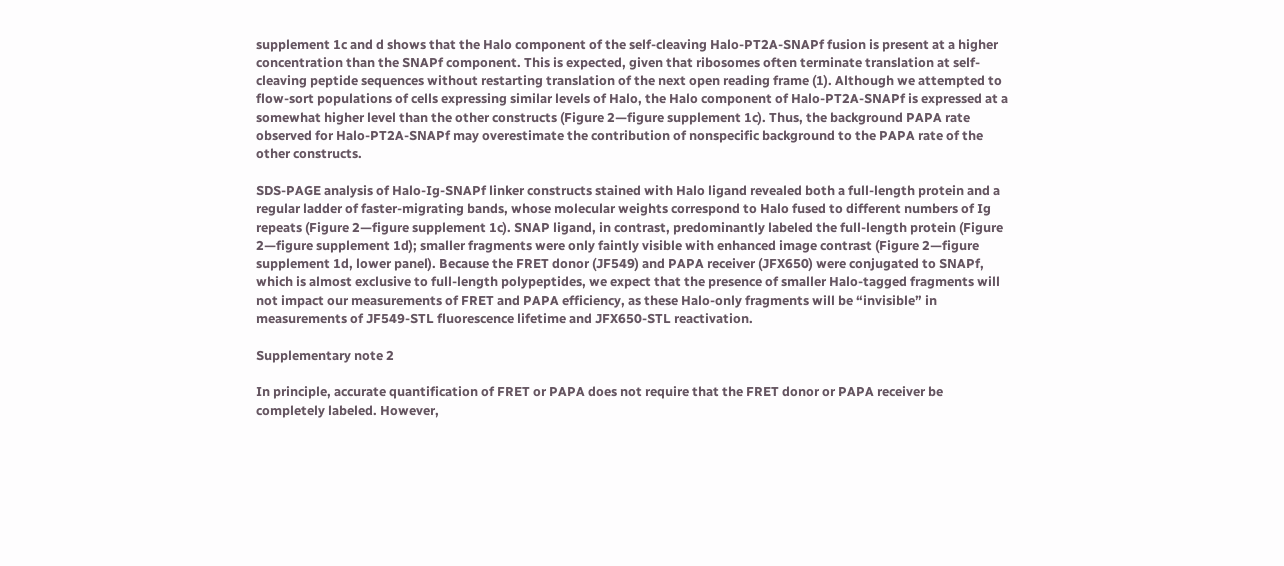supplement 1c and d shows that the Halo component of the self-cleaving Halo-PT2A-SNAPf fusion is present at a higher concentration than the SNAPf component. This is expected, given that ribosomes often terminate translation at self-cleaving peptide sequences without restarting translation of the next open reading frame (1). Although we attempted to flow-sort populations of cells expressing similar levels of Halo, the Halo component of Halo-PT2A-SNAPf is expressed at a somewhat higher level than the other constructs (Figure 2—figure supplement 1c). Thus, the background PAPA rate observed for Halo-PT2A-SNAPf may overestimate the contribution of nonspecific background to the PAPA rate of the other constructs.

SDS-PAGE analysis of Halo-Ig-SNAPf linker constructs stained with Halo ligand revealed both a full-length protein and a regular ladder of faster-migrating bands, whose molecular weights correspond to Halo fused to different numbers of Ig repeats (Figure 2—figure supplement 1c). SNAP ligand, in contrast, predominantly labeled the full-length protein (Figure 2—figure supplement 1d); smaller fragments were only faintly visible with enhanced image contrast (Figure 2—figure supplement 1d, lower panel). Because the FRET donor (JF549) and PAPA receiver (JFX650) were conjugated to SNAPf, which is almost exclusive to full-length polypeptides, we expect that the presence of smaller Halo-tagged fragments will not impact our measurements of FRET and PAPA efficiency, as these Halo-only fragments will be “invisible” in measurements of JF549-STL fluorescence lifetime and JFX650-STL reactivation.

Supplementary note 2

In principle, accurate quantification of FRET or PAPA does not require that the FRET donor or PAPA receiver be completely labeled. However,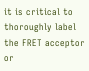it is critical to thoroughly label the FRET acceptor or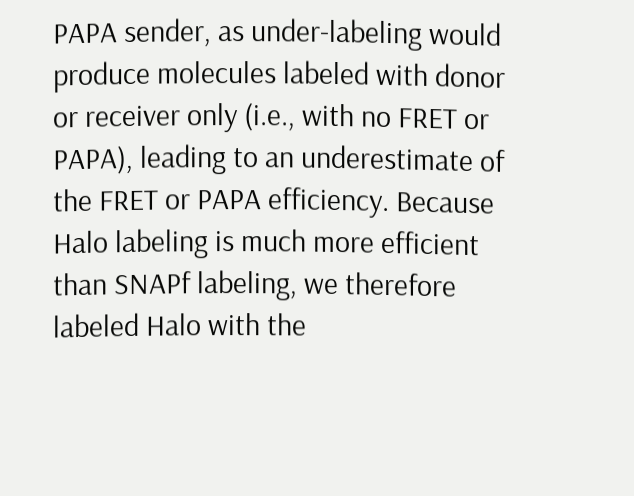PAPA sender, as under-labeling would produce molecules labeled with donor or receiver only (i.e., with no FRET or PAPA), leading to an underestimate of the FRET or PAPA efficiency. Because Halo labeling is much more efficient than SNAPf labeling, we therefore labeled Halo with the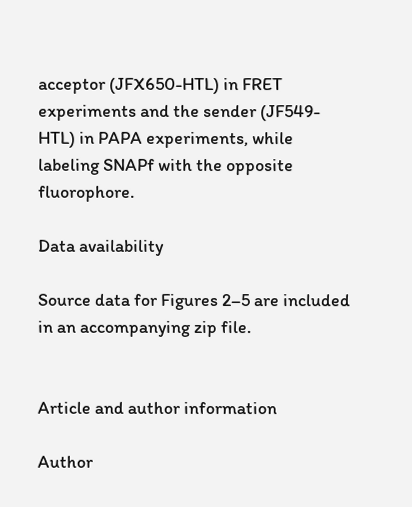acceptor (JFX650-HTL) in FRET experiments and the sender (JF549-HTL) in PAPA experiments, while labeling SNAPf with the opposite fluorophore.

Data availability

Source data for Figures 2–5 are included in an accompanying zip file.


Article and author information

Author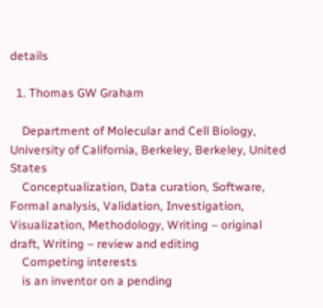details

  1. Thomas GW Graham

    Department of Molecular and Cell Biology, University of California, Berkeley, Berkeley, United States
    Conceptualization, Data curation, Software, Formal analysis, Validation, Investigation, Visualization, Methodology, Writing – original draft, Writing – review and editing
    Competing interests
    is an inventor on a pending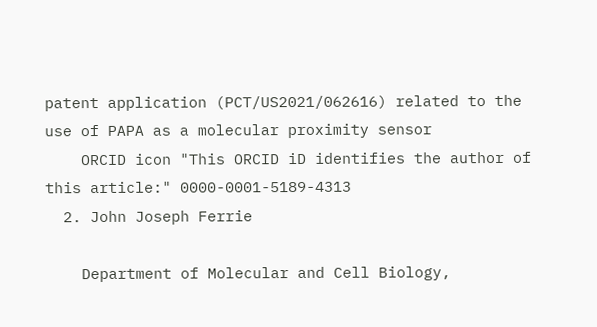patent application (PCT/US2021/062616) related to the use of PAPA as a molecular proximity sensor
    ORCID icon "This ORCID iD identifies the author of this article:" 0000-0001-5189-4313
  2. John Joseph Ferrie

    Department of Molecular and Cell Biology,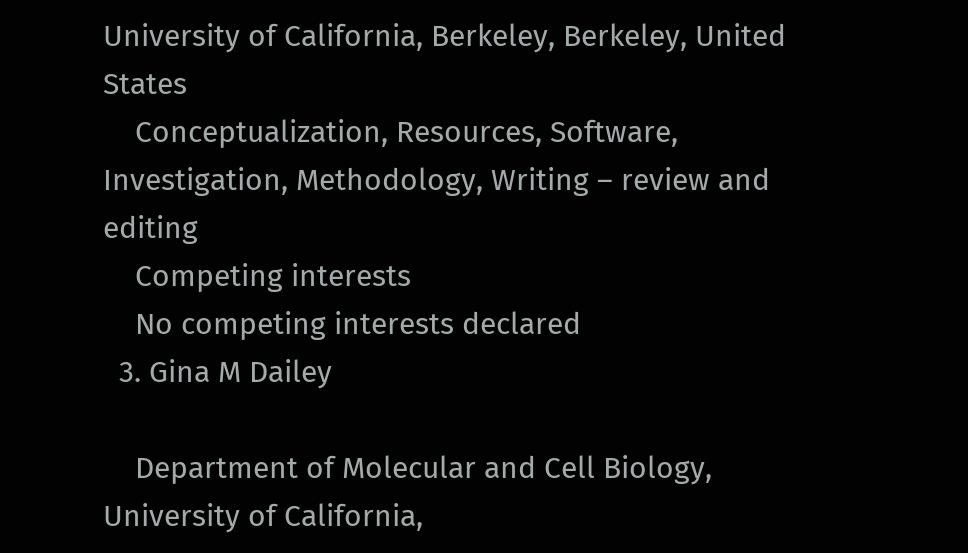University of California, Berkeley, Berkeley, United States
    Conceptualization, Resources, Software, Investigation, Methodology, Writing – review and editing
    Competing interests
    No competing interests declared
  3. Gina M Dailey

    Department of Molecular and Cell Biology, University of California,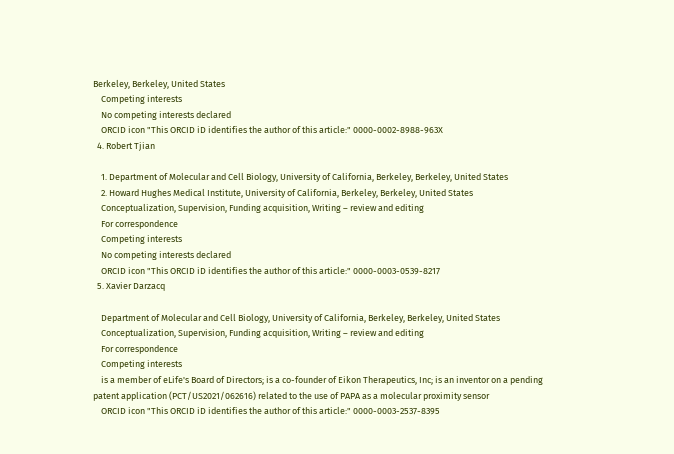Berkeley, Berkeley, United States
    Competing interests
    No competing interests declared
    ORCID icon "This ORCID iD identifies the author of this article:" 0000-0002-8988-963X
  4. Robert Tjian

    1. Department of Molecular and Cell Biology, University of California, Berkeley, Berkeley, United States
    2. Howard Hughes Medical Institute, University of California, Berkeley, Berkeley, United States
    Conceptualization, Supervision, Funding acquisition, Writing – review and editing
    For correspondence
    Competing interests
    No competing interests declared
    ORCID icon "This ORCID iD identifies the author of this article:" 0000-0003-0539-8217
  5. Xavier Darzacq

    Department of Molecular and Cell Biology, University of California, Berkeley, Berkeley, United States
    Conceptualization, Supervision, Funding acquisition, Writing – review and editing
    For correspondence
    Competing interests
    is a member of eLife's Board of Directors; is a co-founder of Eikon Therapeutics, Inc; is an inventor on a pending patent application (PCT/US2021/062616) related to the use of PAPA as a molecular proximity sensor
    ORCID icon "This ORCID iD identifies the author of this article:" 0000-0003-2537-8395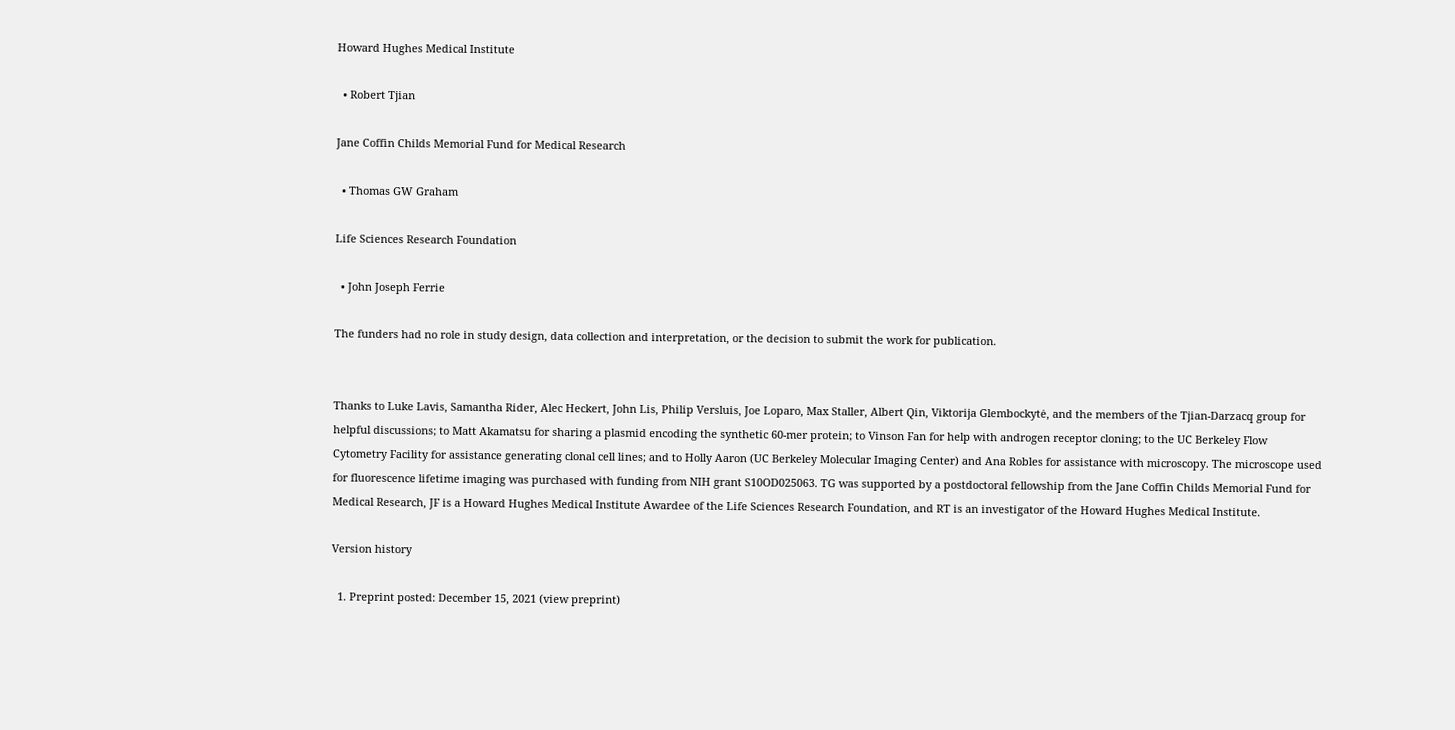Howard Hughes Medical Institute

  • Robert Tjian

Jane Coffin Childs Memorial Fund for Medical Research

  • Thomas GW Graham

Life Sciences Research Foundation

  • John Joseph Ferrie

The funders had no role in study design, data collection and interpretation, or the decision to submit the work for publication.


Thanks to Luke Lavis, Samantha Rider, Alec Heckert, John Lis, Philip Versluis, Joe Loparo, Max Staller, Albert Qin, Viktorija Glembockytė, and the members of the Tjian-Darzacq group for helpful discussions; to Matt Akamatsu for sharing a plasmid encoding the synthetic 60-mer protein; to Vinson Fan for help with androgen receptor cloning; to the UC Berkeley Flow Cytometry Facility for assistance generating clonal cell lines; and to Holly Aaron (UC Berkeley Molecular Imaging Center) and Ana Robles for assistance with microscopy. The microscope used for fluorescence lifetime imaging was purchased with funding from NIH grant S10OD025063. TG was supported by a postdoctoral fellowship from the Jane Coffin Childs Memorial Fund for Medical Research, JF is a Howard Hughes Medical Institute Awardee of the Life Sciences Research Foundation, and RT is an investigator of the Howard Hughes Medical Institute.

Version history

  1. Preprint posted: December 15, 2021 (view preprint)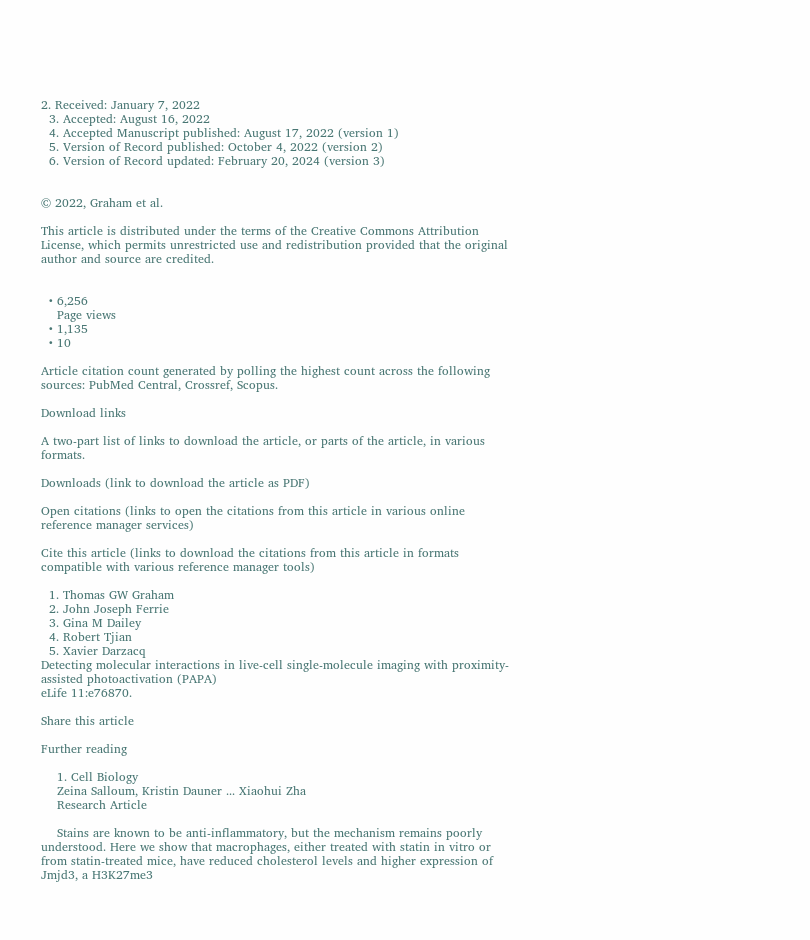2. Received: January 7, 2022
  3. Accepted: August 16, 2022
  4. Accepted Manuscript published: August 17, 2022 (version 1)
  5. Version of Record published: October 4, 2022 (version 2)
  6. Version of Record updated: February 20, 2024 (version 3)


© 2022, Graham et al.

This article is distributed under the terms of the Creative Commons Attribution License, which permits unrestricted use and redistribution provided that the original author and source are credited.


  • 6,256
    Page views
  • 1,135
  • 10

Article citation count generated by polling the highest count across the following sources: PubMed Central, Crossref, Scopus.

Download links

A two-part list of links to download the article, or parts of the article, in various formats.

Downloads (link to download the article as PDF)

Open citations (links to open the citations from this article in various online reference manager services)

Cite this article (links to download the citations from this article in formats compatible with various reference manager tools)

  1. Thomas GW Graham
  2. John Joseph Ferrie
  3. Gina M Dailey
  4. Robert Tjian
  5. Xavier Darzacq
Detecting molecular interactions in live-cell single-molecule imaging with proximity-assisted photoactivation (PAPA)
eLife 11:e76870.

Share this article

Further reading

    1. Cell Biology
    Zeina Salloum, Kristin Dauner ... Xiaohui Zha
    Research Article

    Stains are known to be anti-inflammatory, but the mechanism remains poorly understood. Here we show that macrophages, either treated with statin in vitro or from statin-treated mice, have reduced cholesterol levels and higher expression of Jmjd3, a H3K27me3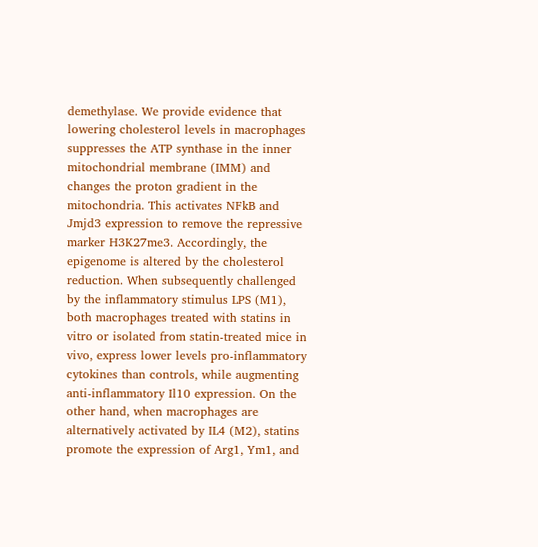demethylase. We provide evidence that lowering cholesterol levels in macrophages suppresses the ATP synthase in the inner mitochondrial membrane (IMM) and changes the proton gradient in the mitochondria. This activates NFkB and Jmjd3 expression to remove the repressive marker H3K27me3. Accordingly, the epigenome is altered by the cholesterol reduction. When subsequently challenged by the inflammatory stimulus LPS (M1), both macrophages treated with statins in vitro or isolated from statin-treated mice in vivo, express lower levels pro-inflammatory cytokines than controls, while augmenting anti-inflammatory Il10 expression. On the other hand, when macrophages are alternatively activated by IL4 (M2), statins promote the expression of Arg1, Ym1, and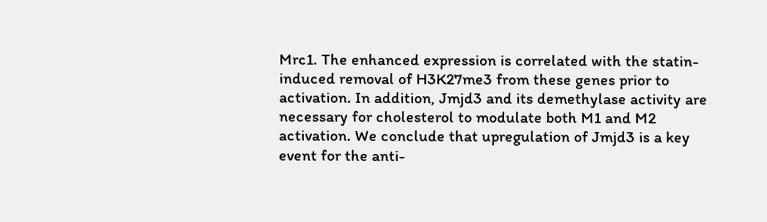Mrc1. The enhanced expression is correlated with the statin-induced removal of H3K27me3 from these genes prior to activation. In addition, Jmjd3 and its demethylase activity are necessary for cholesterol to modulate both M1 and M2 activation. We conclude that upregulation of Jmjd3 is a key event for the anti-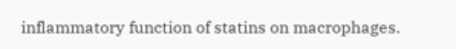inflammatory function of statins on macrophages.